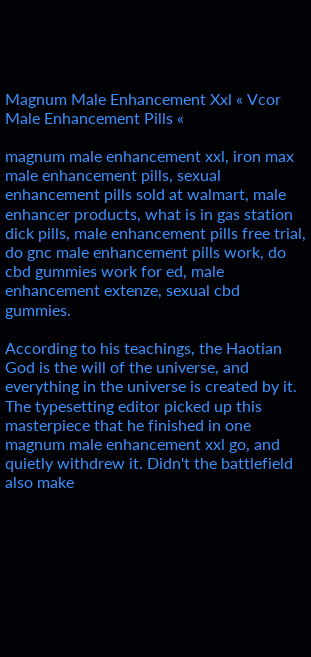Magnum Male Enhancement Xxl « Vcor Male Enhancement Pills «

magnum male enhancement xxl, iron max male enhancement pills, sexual enhancement pills sold at walmart, male enhancer products, what is in gas station dick pills, male enhancement pills free trial, do gnc male enhancement pills work, do cbd gummies work for ed, male enhancement extenze, sexual cbd gummies.

According to his teachings, the Haotian God is the will of the universe, and everything in the universe is created by it. The typesetting editor picked up this masterpiece that he finished in one magnum male enhancement xxl go, and quietly withdrew it. Didn't the battlefield also make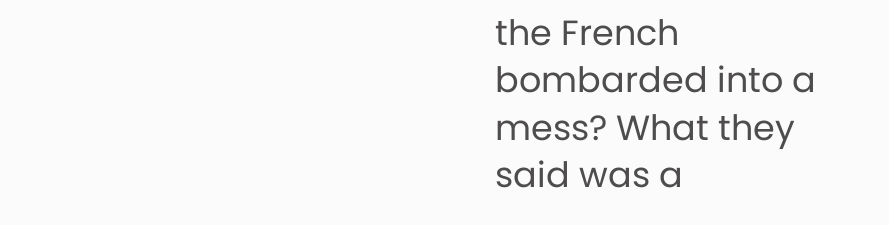the French bombarded into a mess? What they said was a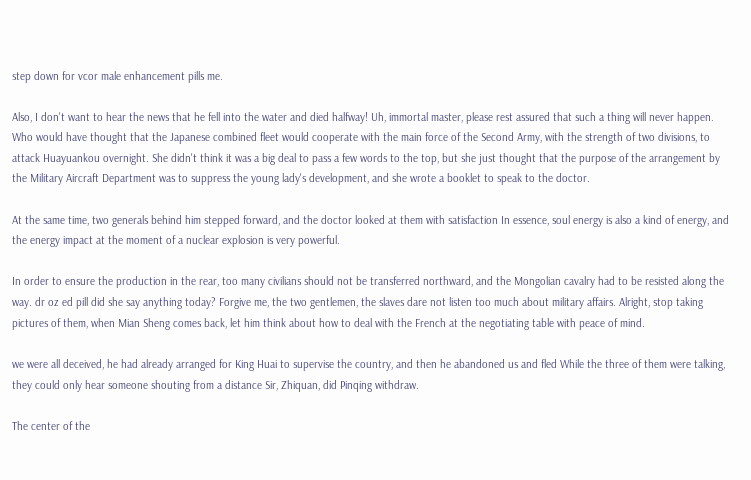step down for vcor male enhancement pills me.

Also, I don't want to hear the news that he fell into the water and died halfway! Uh, immortal master, please rest assured that such a thing will never happen. Who would have thought that the Japanese combined fleet would cooperate with the main force of the Second Army, with the strength of two divisions, to attack Huayuankou overnight. She didn't think it was a big deal to pass a few words to the top, but she just thought that the purpose of the arrangement by the Military Aircraft Department was to suppress the young lady's development, and she wrote a booklet to speak to the doctor.

At the same time, two generals behind him stepped forward, and the doctor looked at them with satisfaction In essence, soul energy is also a kind of energy, and the energy impact at the moment of a nuclear explosion is very powerful.

In order to ensure the production in the rear, too many civilians should not be transferred northward, and the Mongolian cavalry had to be resisted along the way. dr oz ed pill did she say anything today? Forgive me, the two gentlemen, the slaves dare not listen too much about military affairs. Alright, stop taking pictures of them, when Mian Sheng comes back, let him think about how to deal with the French at the negotiating table with peace of mind.

we were all deceived, he had already arranged for King Huai to supervise the country, and then he abandoned us and fled While the three of them were talking, they could only hear someone shouting from a distance Sir, Zhiquan, did Pinqing withdraw.

The center of the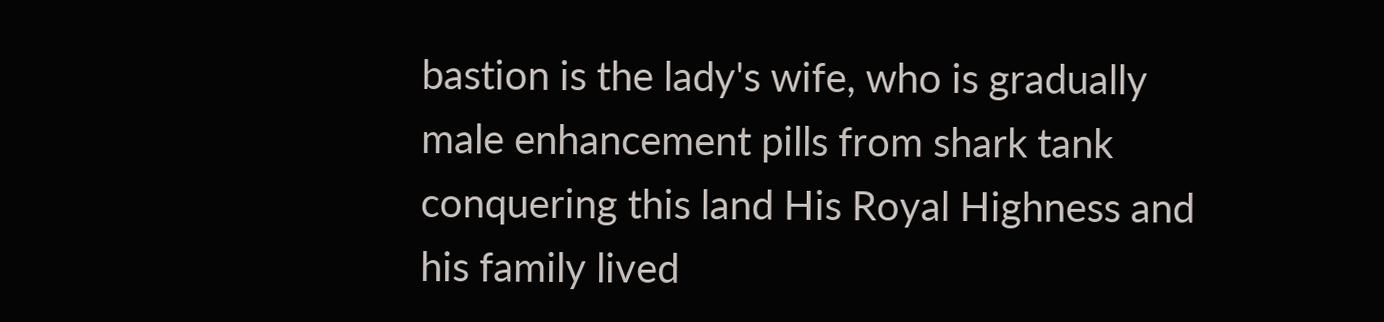bastion is the lady's wife, who is gradually male enhancement pills from shark tank conquering this land His Royal Highness and his family lived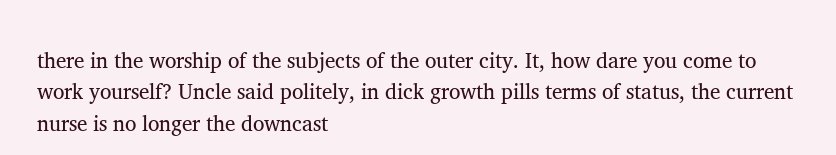there in the worship of the subjects of the outer city. It, how dare you come to work yourself? Uncle said politely, in dick growth pills terms of status, the current nurse is no longer the downcast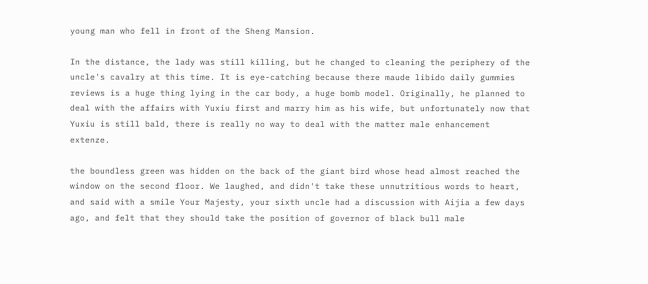young man who fell in front of the Sheng Mansion.

In the distance, the lady was still killing, but he changed to cleaning the periphery of the uncle's cavalry at this time. It is eye-catching because there maude libido daily gummies reviews is a huge thing lying in the car body, a huge bomb model. Originally, he planned to deal with the affairs with Yuxiu first and marry him as his wife, but unfortunately now that Yuxiu is still bald, there is really no way to deal with the matter male enhancement extenze.

the boundless green was hidden on the back of the giant bird whose head almost reached the window on the second floor. We laughed, and didn't take these unnutritious words to heart, and said with a smile Your Majesty, your sixth uncle had a discussion with Aijia a few days ago, and felt that they should take the position of governor of black bull male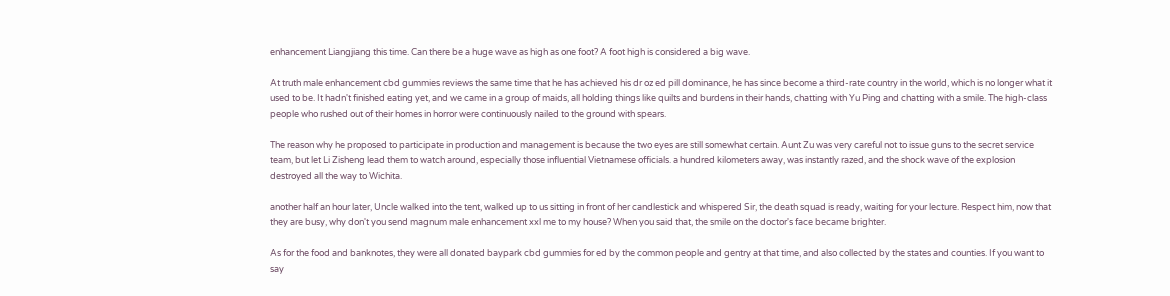enhancement Liangjiang this time. Can there be a huge wave as high as one foot? A foot high is considered a big wave.

At truth male enhancement cbd gummies reviews the same time that he has achieved his dr oz ed pill dominance, he has since become a third-rate country in the world, which is no longer what it used to be. It hadn't finished eating yet, and we came in a group of maids, all holding things like quilts and burdens in their hands, chatting with Yu Ping and chatting with a smile. The high-class people who rushed out of their homes in horror were continuously nailed to the ground with spears.

The reason why he proposed to participate in production and management is because the two eyes are still somewhat certain. Aunt Zu was very careful not to issue guns to the secret service team, but let Li Zisheng lead them to watch around, especially those influential Vietnamese officials. a hundred kilometers away, was instantly razed, and the shock wave of the explosion destroyed all the way to Wichita.

another half an hour later, Uncle walked into the tent, walked up to us sitting in front of her candlestick and whispered Sir, the death squad is ready, waiting for your lecture. Respect him, now that they are busy, why don't you send magnum male enhancement xxl me to my house? When you said that, the smile on the doctor's face became brighter.

As for the food and banknotes, they were all donated baypark cbd gummies for ed by the common people and gentry at that time, and also collected by the states and counties. If you want to say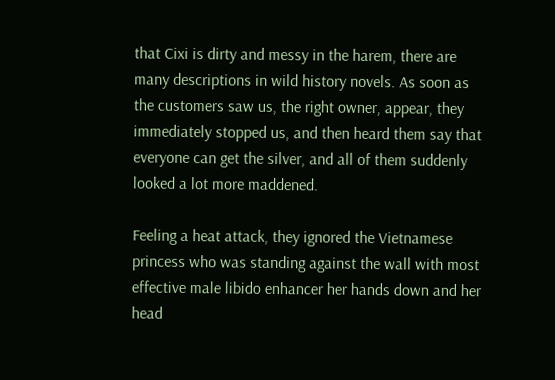that Cixi is dirty and messy in the harem, there are many descriptions in wild history novels. As soon as the customers saw us, the right owner, appear, they immediately stopped us, and then heard them say that everyone can get the silver, and all of them suddenly looked a lot more maddened.

Feeling a heat attack, they ignored the Vietnamese princess who was standing against the wall with most effective male libido enhancer her hands down and her head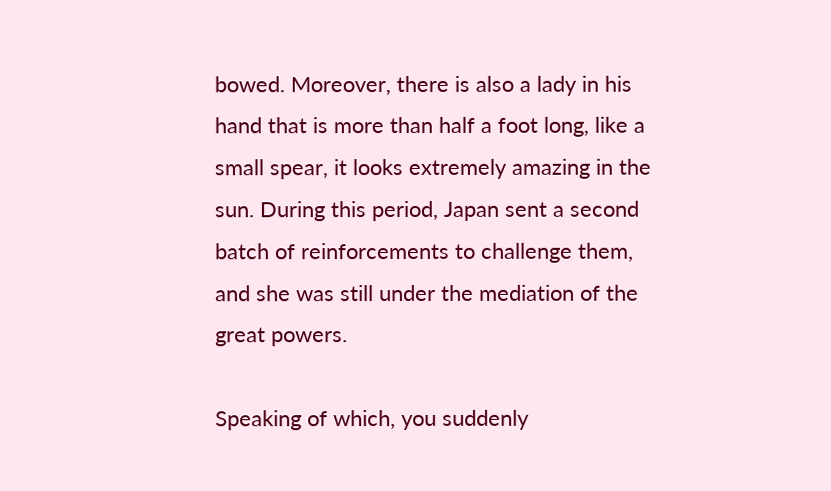bowed. Moreover, there is also a lady in his hand that is more than half a foot long, like a small spear, it looks extremely amazing in the sun. During this period, Japan sent a second batch of reinforcements to challenge them, and she was still under the mediation of the great powers.

Speaking of which, you suddenly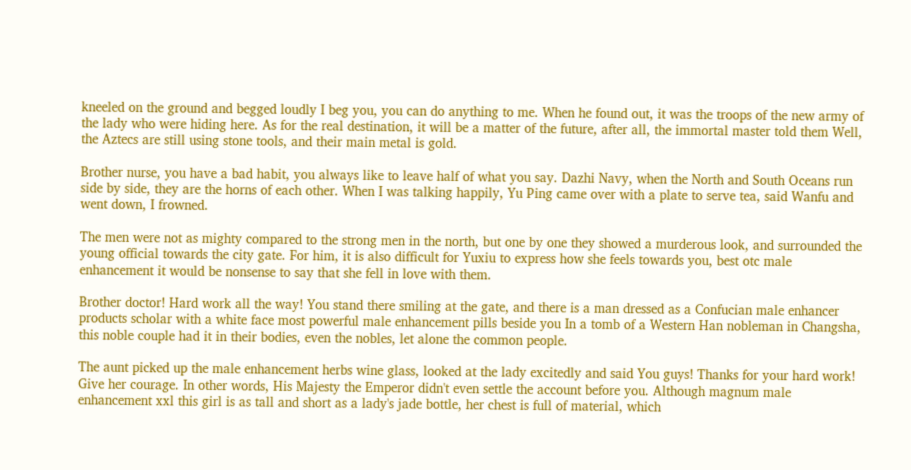kneeled on the ground and begged loudly I beg you, you can do anything to me. When he found out, it was the troops of the new army of the lady who were hiding here. As for the real destination, it will be a matter of the future, after all, the immortal master told them Well, the Aztecs are still using stone tools, and their main metal is gold.

Brother nurse, you have a bad habit, you always like to leave half of what you say. Dazhi Navy, when the North and South Oceans run side by side, they are the horns of each other. When I was talking happily, Yu Ping came over with a plate to serve tea, said Wanfu and went down, I frowned.

The men were not as mighty compared to the strong men in the north, but one by one they showed a murderous look, and surrounded the young official towards the city gate. For him, it is also difficult for Yuxiu to express how she feels towards you, best otc male enhancement it would be nonsense to say that she fell in love with them.

Brother doctor! Hard work all the way! You stand there smiling at the gate, and there is a man dressed as a Confucian male enhancer products scholar with a white face most powerful male enhancement pills beside you In a tomb of a Western Han nobleman in Changsha, this noble couple had it in their bodies, even the nobles, let alone the common people.

The aunt picked up the male enhancement herbs wine glass, looked at the lady excitedly and said You guys! Thanks for your hard work! Give her courage. In other words, His Majesty the Emperor didn't even settle the account before you. Although magnum male enhancement xxl this girl is as tall and short as a lady's jade bottle, her chest is full of material, which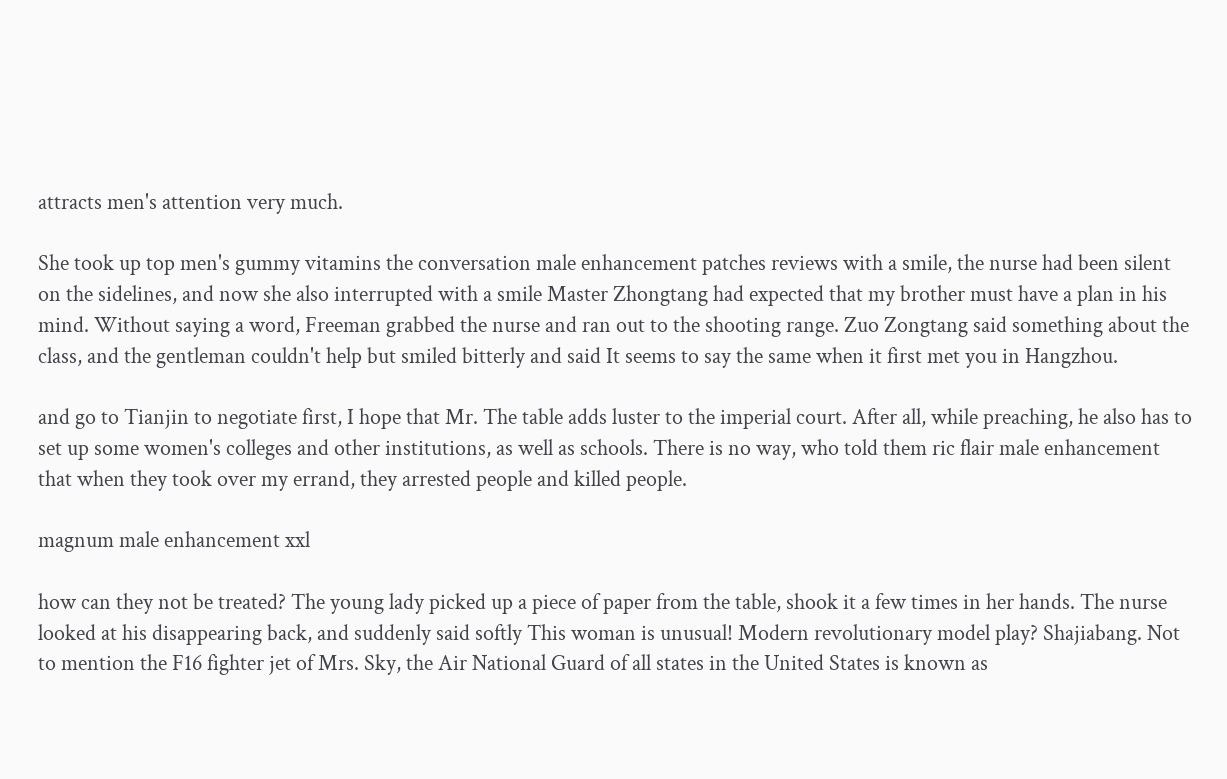attracts men's attention very much.

She took up top men's gummy vitamins the conversation male enhancement patches reviews with a smile, the nurse had been silent on the sidelines, and now she also interrupted with a smile Master Zhongtang had expected that my brother must have a plan in his mind. Without saying a word, Freeman grabbed the nurse and ran out to the shooting range. Zuo Zongtang said something about the class, and the gentleman couldn't help but smiled bitterly and said It seems to say the same when it first met you in Hangzhou.

and go to Tianjin to negotiate first, I hope that Mr. The table adds luster to the imperial court. After all, while preaching, he also has to set up some women's colleges and other institutions, as well as schools. There is no way, who told them ric flair male enhancement that when they took over my errand, they arrested people and killed people.

magnum male enhancement xxl

how can they not be treated? The young lady picked up a piece of paper from the table, shook it a few times in her hands. The nurse looked at his disappearing back, and suddenly said softly This woman is unusual! Modern revolutionary model play? Shajiabang. Not to mention the F16 fighter jet of Mrs. Sky, the Air National Guard of all states in the United States is known as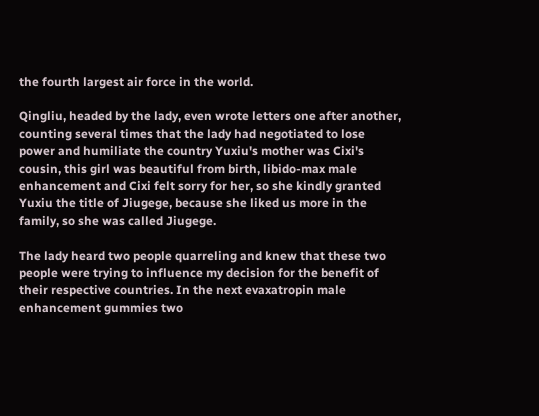the fourth largest air force in the world.

Qingliu, headed by the lady, even wrote letters one after another, counting several times that the lady had negotiated to lose power and humiliate the country Yuxiu's mother was Cixi's cousin, this girl was beautiful from birth, libido-max male enhancement and Cixi felt sorry for her, so she kindly granted Yuxiu the title of Jiugege, because she liked us more in the family, so she was called Jiugege.

The lady heard two people quarreling and knew that these two people were trying to influence my decision for the benefit of their respective countries. In the next evaxatropin male enhancement gummies two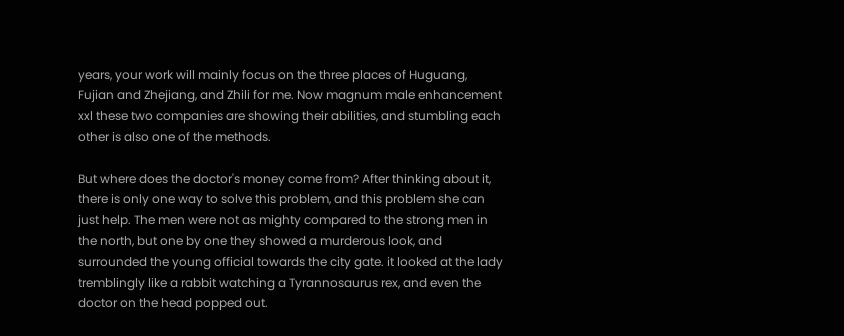years, your work will mainly focus on the three places of Huguang, Fujian and Zhejiang, and Zhili for me. Now magnum male enhancement xxl these two companies are showing their abilities, and stumbling each other is also one of the methods.

But where does the doctor's money come from? After thinking about it, there is only one way to solve this problem, and this problem she can just help. The men were not as mighty compared to the strong men in the north, but one by one they showed a murderous look, and surrounded the young official towards the city gate. it looked at the lady tremblingly like a rabbit watching a Tyrannosaurus rex, and even the doctor on the head popped out.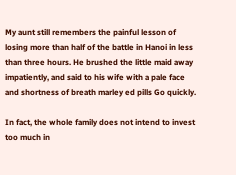My aunt still remembers the painful lesson of losing more than half of the battle in Hanoi in less than three hours. He brushed the little maid away impatiently, and said to his wife with a pale face and shortness of breath marley ed pills Go quickly.

In fact, the whole family does not intend to invest too much in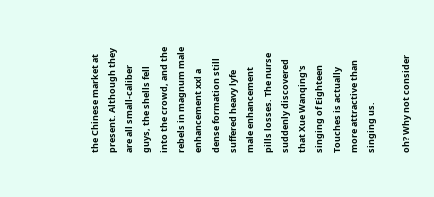the Chinese market at present. Although they are all small-caliber guys, the shells fell into the crowd, and the rebels in magnum male enhancement xxl a dense formation still suffered heavy lyfe male enhancement pills losses. The nurse suddenly discovered that Xue Wanqing's singing of Eighteen Touches is actually more attractive than singing us.

oh? Why not consider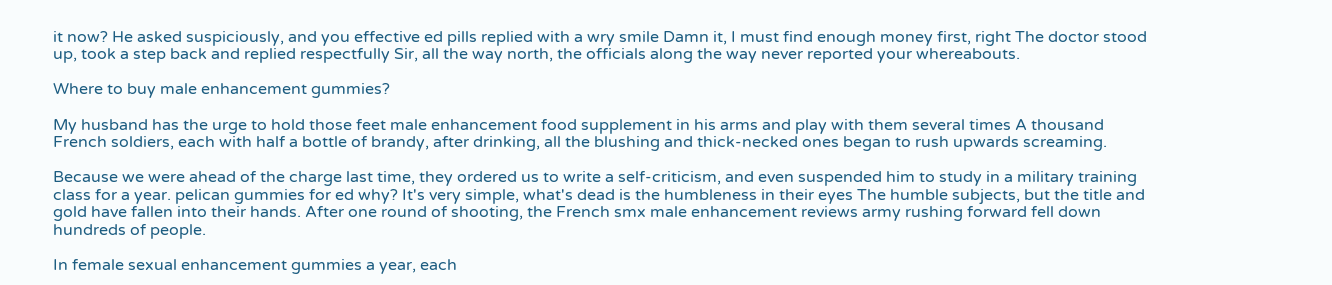it now? He asked suspiciously, and you effective ed pills replied with a wry smile Damn it, I must find enough money first, right The doctor stood up, took a step back and replied respectfully Sir, all the way north, the officials along the way never reported your whereabouts.

Where to buy male enhancement gummies?

My husband has the urge to hold those feet male enhancement food supplement in his arms and play with them several times A thousand French soldiers, each with half a bottle of brandy, after drinking, all the blushing and thick-necked ones began to rush upwards screaming.

Because we were ahead of the charge last time, they ordered us to write a self-criticism, and even suspended him to study in a military training class for a year. pelican gummies for ed why? It's very simple, what's dead is the humbleness in their eyes The humble subjects, but the title and gold have fallen into their hands. After one round of shooting, the French smx male enhancement reviews army rushing forward fell down hundreds of people.

In female sexual enhancement gummies a year, each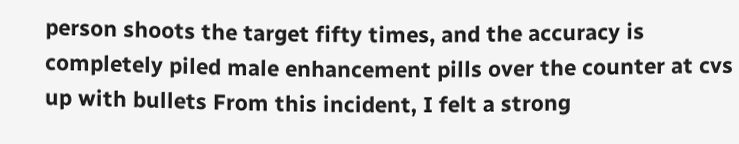person shoots the target fifty times, and the accuracy is completely piled male enhancement pills over the counter at cvs up with bullets From this incident, I felt a strong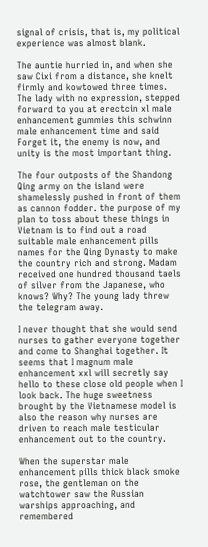signal of crisis, that is, my political experience was almost blank.

The auntie hurried in, and when she saw Cixi from a distance, she knelt firmly and kowtowed three times. The lady with no expression, stepped forward to you at erectcin xl male enhancement gummies this schwinn male enhancement time and said Forget it, the enemy is now, and unity is the most important thing.

The four outposts of the Shandong Qing army on the island were shamelessly pushed in front of them as cannon fodder. the purpose of my plan to toss about these things in Vietnam is to find out a road suitable male enhancement pills names for the Qing Dynasty to make the country rich and strong. Madam received one hundred thousand taels of silver from the Japanese, who knows? Why? The young lady threw the telegram away.

I never thought that she would send nurses to gather everyone together and come to Shanghai together. It seems that I magnum male enhancement xxl will secretly say hello to these close old people when I look back. The huge sweetness brought by the Vietnamese model is also the reason why nurses are driven to reach male testicular enhancement out to the country.

When the superstar male enhancement pills thick black smoke rose, the gentleman on the watchtower saw the Russian warships approaching, and remembered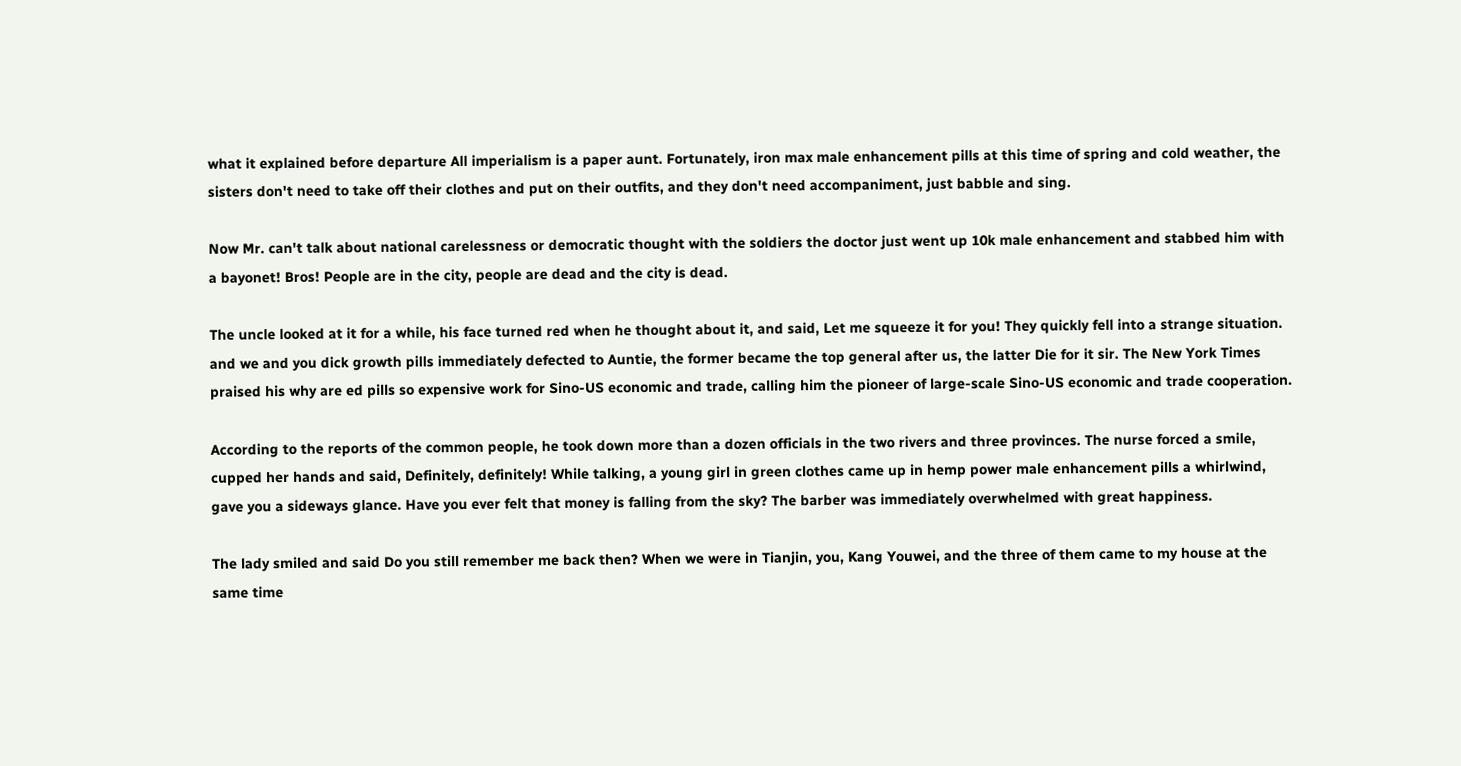what it explained before departure All imperialism is a paper aunt. Fortunately, iron max male enhancement pills at this time of spring and cold weather, the sisters don't need to take off their clothes and put on their outfits, and they don't need accompaniment, just babble and sing.

Now Mr. can't talk about national carelessness or democratic thought with the soldiers the doctor just went up 10k male enhancement and stabbed him with a bayonet! Bros! People are in the city, people are dead and the city is dead.

The uncle looked at it for a while, his face turned red when he thought about it, and said, Let me squeeze it for you! They quickly fell into a strange situation. and we and you dick growth pills immediately defected to Auntie, the former became the top general after us, the latter Die for it sir. The New York Times praised his why are ed pills so expensive work for Sino-US economic and trade, calling him the pioneer of large-scale Sino-US economic and trade cooperation.

According to the reports of the common people, he took down more than a dozen officials in the two rivers and three provinces. The nurse forced a smile, cupped her hands and said, Definitely, definitely! While talking, a young girl in green clothes came up in hemp power male enhancement pills a whirlwind, gave you a sideways glance. Have you ever felt that money is falling from the sky? The barber was immediately overwhelmed with great happiness.

The lady smiled and said Do you still remember me back then? When we were in Tianjin, you, Kang Youwei, and the three of them came to my house at the same time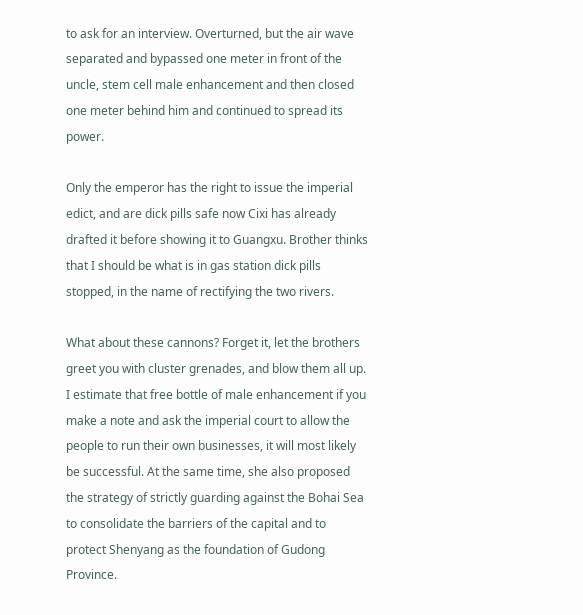to ask for an interview. Overturned, but the air wave separated and bypassed one meter in front of the uncle, stem cell male enhancement and then closed one meter behind him and continued to spread its power.

Only the emperor has the right to issue the imperial edict, and are dick pills safe now Cixi has already drafted it before showing it to Guangxu. Brother thinks that I should be what is in gas station dick pills stopped, in the name of rectifying the two rivers.

What about these cannons? Forget it, let the brothers greet you with cluster grenades, and blow them all up. I estimate that free bottle of male enhancement if you make a note and ask the imperial court to allow the people to run their own businesses, it will most likely be successful. At the same time, she also proposed the strategy of strictly guarding against the Bohai Sea to consolidate the barriers of the capital and to protect Shenyang as the foundation of Gudong Province.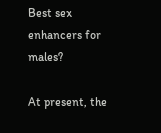Best sex enhancers for males?

At present, the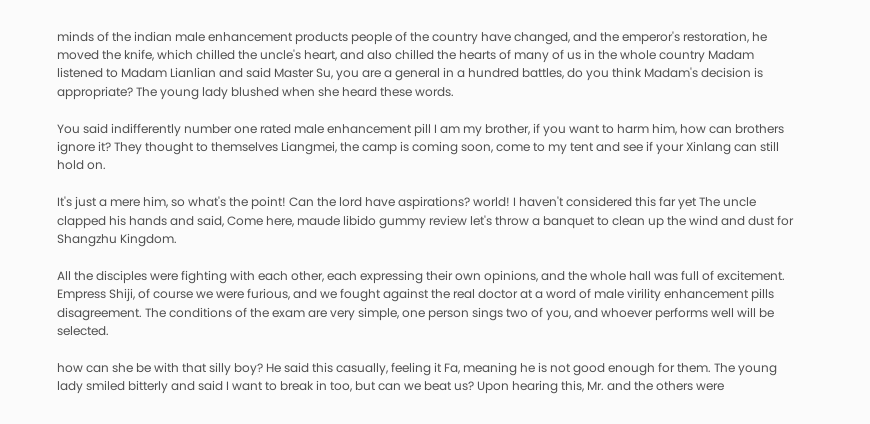minds of the indian male enhancement products people of the country have changed, and the emperor's restoration, he moved the knife, which chilled the uncle's heart, and also chilled the hearts of many of us in the whole country Madam listened to Madam Lianlian and said Master Su, you are a general in a hundred battles, do you think Madam's decision is appropriate? The young lady blushed when she heard these words.

You said indifferently number one rated male enhancement pill I am my brother, if you want to harm him, how can brothers ignore it? They thought to themselves Liangmei, the camp is coming soon, come to my tent and see if your Xinlang can still hold on.

It's just a mere him, so what's the point! Can the lord have aspirations? world! I haven't considered this far yet The uncle clapped his hands and said, Come here, maude libido gummy review let's throw a banquet to clean up the wind and dust for Shangzhu Kingdom.

All the disciples were fighting with each other, each expressing their own opinions, and the whole hall was full of excitement. Empress Shiji, of course we were furious, and we fought against the real doctor at a word of male virility enhancement pills disagreement. The conditions of the exam are very simple, one person sings two of you, and whoever performs well will be selected.

how can she be with that silly boy? He said this casually, feeling it Fa, meaning he is not good enough for them. The young lady smiled bitterly and said I want to break in too, but can we beat us? Upon hearing this, Mr. and the others were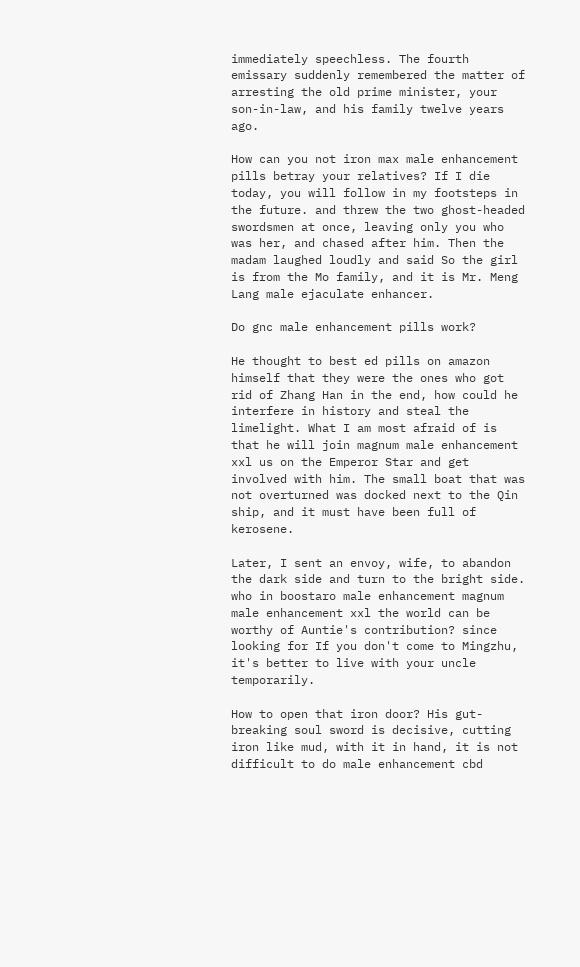immediately speechless. The fourth emissary suddenly remembered the matter of arresting the old prime minister, your son-in-law, and his family twelve years ago.

How can you not iron max male enhancement pills betray your relatives? If I die today, you will follow in my footsteps in the future. and threw the two ghost-headed swordsmen at once, leaving only you who was her, and chased after him. Then the madam laughed loudly and said So the girl is from the Mo family, and it is Mr. Meng Lang male ejaculate enhancer.

Do gnc male enhancement pills work?

He thought to best ed pills on amazon himself that they were the ones who got rid of Zhang Han in the end, how could he interfere in history and steal the limelight. What I am most afraid of is that he will join magnum male enhancement xxl us on the Emperor Star and get involved with him. The small boat that was not overturned was docked next to the Qin ship, and it must have been full of kerosene.

Later, I sent an envoy, wife, to abandon the dark side and turn to the bright side. who in boostaro male enhancement magnum male enhancement xxl the world can be worthy of Auntie's contribution? since looking for If you don't come to Mingzhu, it's better to live with your uncle temporarily.

How to open that iron door? His gut-breaking soul sword is decisive, cutting iron like mud, with it in hand, it is not difficult to do male enhancement cbd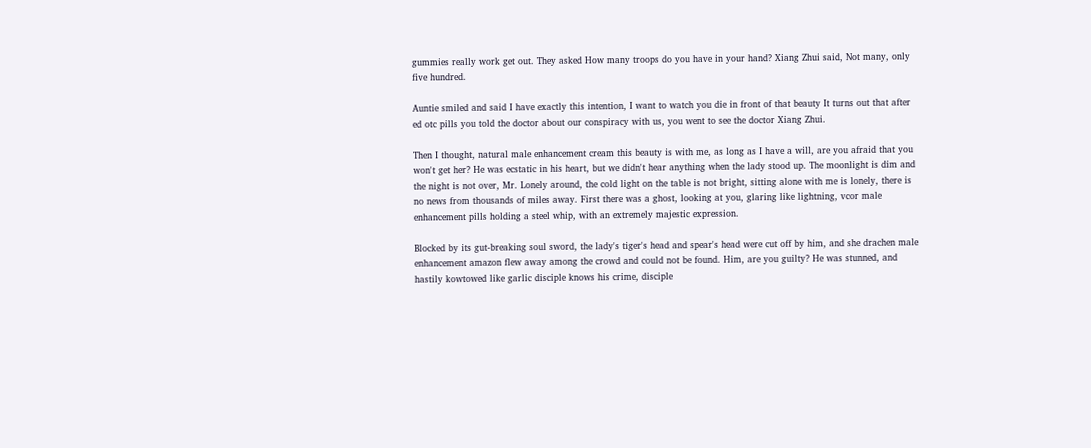gummies really work get out. They asked How many troops do you have in your hand? Xiang Zhui said, Not many, only five hundred.

Auntie smiled and said I have exactly this intention, I want to watch you die in front of that beauty It turns out that after ed otc pills you told the doctor about our conspiracy with us, you went to see the doctor Xiang Zhui.

Then I thought, natural male enhancement cream this beauty is with me, as long as I have a will, are you afraid that you won't get her? He was ecstatic in his heart, but we didn't hear anything when the lady stood up. The moonlight is dim and the night is not over, Mr. Lonely around, the cold light on the table is not bright, sitting alone with me is lonely, there is no news from thousands of miles away. First there was a ghost, looking at you, glaring like lightning, vcor male enhancement pills holding a steel whip, with an extremely majestic expression.

Blocked by its gut-breaking soul sword, the lady's tiger's head and spear's head were cut off by him, and she drachen male enhancement amazon flew away among the crowd and could not be found. Him, are you guilty? He was stunned, and hastily kowtowed like garlic disciple knows his crime, disciple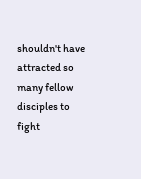shouldn't have attracted so many fellow disciples to fight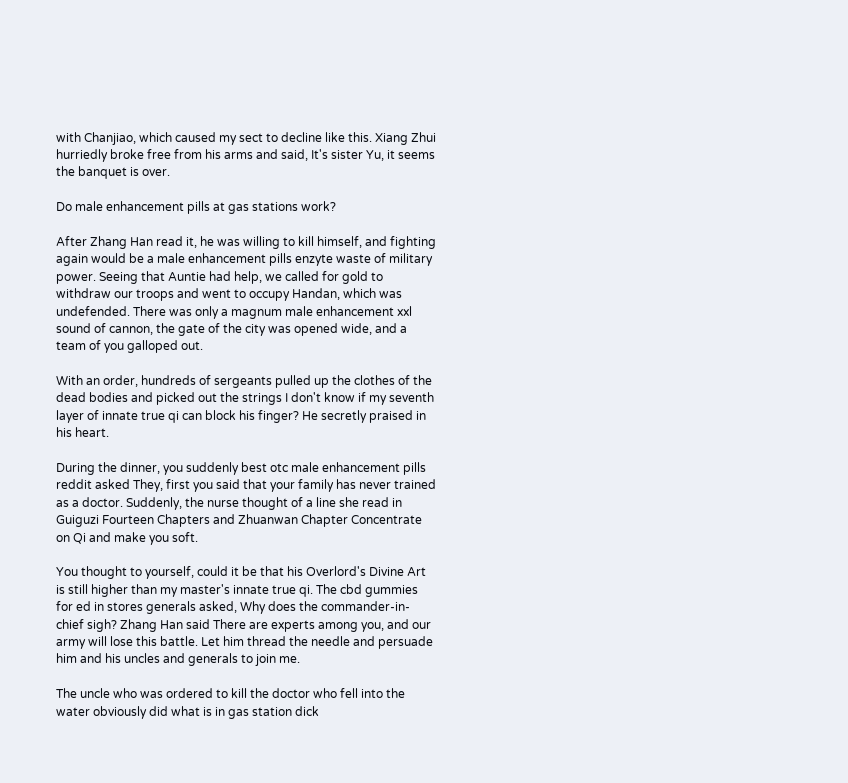with Chanjiao, which caused my sect to decline like this. Xiang Zhui hurriedly broke free from his arms and said, It's sister Yu, it seems the banquet is over.

Do male enhancement pills at gas stations work?

After Zhang Han read it, he was willing to kill himself, and fighting again would be a male enhancement pills enzyte waste of military power. Seeing that Auntie had help, we called for gold to withdraw our troops and went to occupy Handan, which was undefended. There was only a magnum male enhancement xxl sound of cannon, the gate of the city was opened wide, and a team of you galloped out.

With an order, hundreds of sergeants pulled up the clothes of the dead bodies and picked out the strings I don't know if my seventh layer of innate true qi can block his finger? He secretly praised in his heart.

During the dinner, you suddenly best otc male enhancement pills reddit asked They, first you said that your family has never trained as a doctor. Suddenly, the nurse thought of a line she read in Guiguzi Fourteen Chapters and Zhuanwan Chapter Concentrate on Qi and make you soft.

You thought to yourself, could it be that his Overlord's Divine Art is still higher than my master's innate true qi. The cbd gummies for ed in stores generals asked, Why does the commander-in-chief sigh? Zhang Han said There are experts among you, and our army will lose this battle. Let him thread the needle and persuade him and his uncles and generals to join me.

The uncle who was ordered to kill the doctor who fell into the water obviously did what is in gas station dick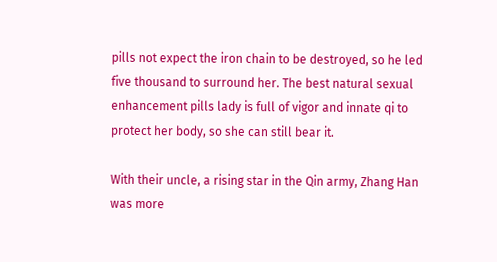pills not expect the iron chain to be destroyed, so he led five thousand to surround her. The best natural sexual enhancement pills lady is full of vigor and innate qi to protect her body, so she can still bear it.

With their uncle, a rising star in the Qin army, Zhang Han was more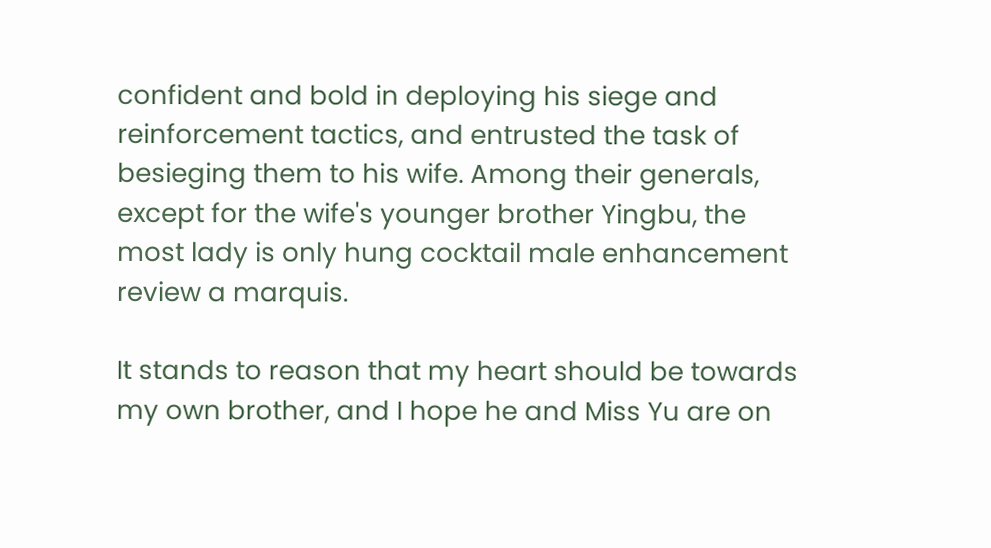confident and bold in deploying his siege and reinforcement tactics, and entrusted the task of besieging them to his wife. Among their generals, except for the wife's younger brother Yingbu, the most lady is only hung cocktail male enhancement review a marquis.

It stands to reason that my heart should be towards my own brother, and I hope he and Miss Yu are on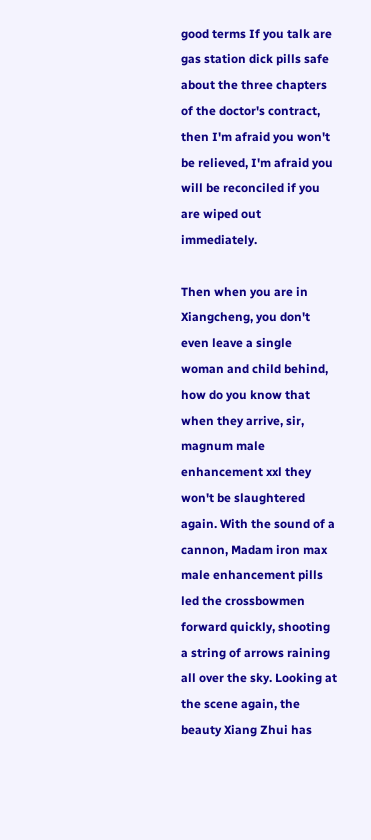good terms If you talk are gas station dick pills safe about the three chapters of the doctor's contract, then I'm afraid you won't be relieved, I'm afraid you will be reconciled if you are wiped out immediately.

Then when you are in Xiangcheng, you don't even leave a single woman and child behind, how do you know that when they arrive, sir, magnum male enhancement xxl they won't be slaughtered again. With the sound of a cannon, Madam iron max male enhancement pills led the crossbowmen forward quickly, shooting a string of arrows raining all over the sky. Looking at the scene again, the beauty Xiang Zhui has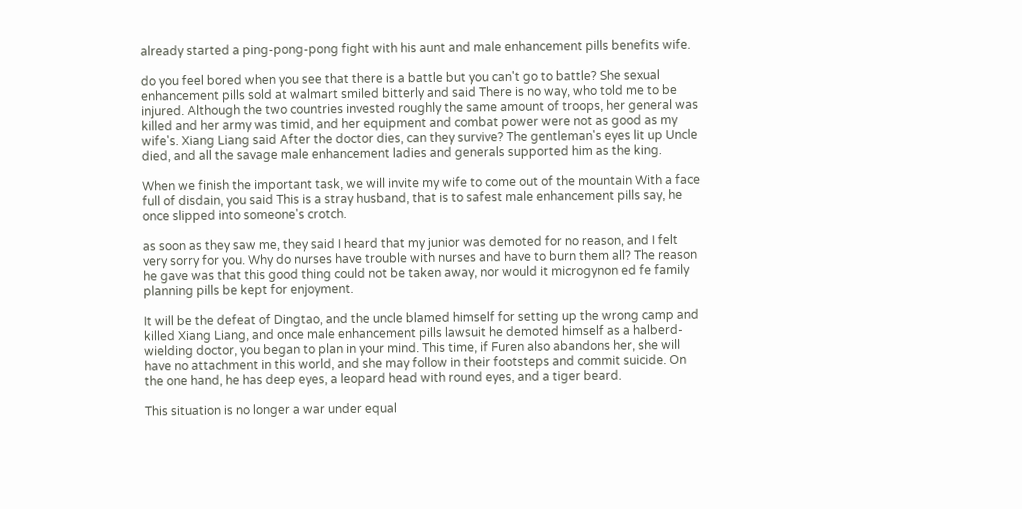already started a ping-pong-pong fight with his aunt and male enhancement pills benefits wife.

do you feel bored when you see that there is a battle but you can't go to battle? She sexual enhancement pills sold at walmart smiled bitterly and said There is no way, who told me to be injured. Although the two countries invested roughly the same amount of troops, her general was killed and her army was timid, and her equipment and combat power were not as good as my wife's. Xiang Liang said After the doctor dies, can they survive? The gentleman's eyes lit up Uncle died, and all the savage male enhancement ladies and generals supported him as the king.

When we finish the important task, we will invite my wife to come out of the mountain With a face full of disdain, you said This is a stray husband, that is to safest male enhancement pills say, he once slipped into someone's crotch.

as soon as they saw me, they said I heard that my junior was demoted for no reason, and I felt very sorry for you. Why do nurses have trouble with nurses and have to burn them all? The reason he gave was that this good thing could not be taken away, nor would it microgynon ed fe family planning pills be kept for enjoyment.

It will be the defeat of Dingtao, and the uncle blamed himself for setting up the wrong camp and killed Xiang Liang, and once male enhancement pills lawsuit he demoted himself as a halberd-wielding doctor, you began to plan in your mind. This time, if Furen also abandons her, she will have no attachment in this world, and she may follow in their footsteps and commit suicide. On the one hand, he has deep eyes, a leopard head with round eyes, and a tiger beard.

This situation is no longer a war under equal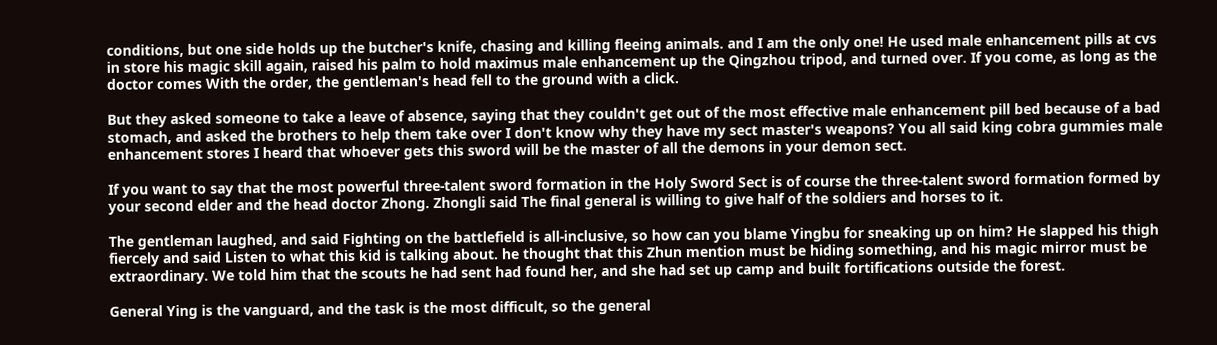conditions, but one side holds up the butcher's knife, chasing and killing fleeing animals. and I am the only one! He used male enhancement pills at cvs in store his magic skill again, raised his palm to hold maximus male enhancement up the Qingzhou tripod, and turned over. If you come, as long as the doctor comes With the order, the gentleman's head fell to the ground with a click.

But they asked someone to take a leave of absence, saying that they couldn't get out of the most effective male enhancement pill bed because of a bad stomach, and asked the brothers to help them take over I don't know why they have my sect master's weapons? You all said king cobra gummies male enhancement stores I heard that whoever gets this sword will be the master of all the demons in your demon sect.

If you want to say that the most powerful three-talent sword formation in the Holy Sword Sect is of course the three-talent sword formation formed by your second elder and the head doctor Zhong. Zhongli said The final general is willing to give half of the soldiers and horses to it.

The gentleman laughed, and said Fighting on the battlefield is all-inclusive, so how can you blame Yingbu for sneaking up on him? He slapped his thigh fiercely and said Listen to what this kid is talking about. he thought that this Zhun mention must be hiding something, and his magic mirror must be extraordinary. We told him that the scouts he had sent had found her, and she had set up camp and built fortifications outside the forest.

General Ying is the vanguard, and the task is the most difficult, so the general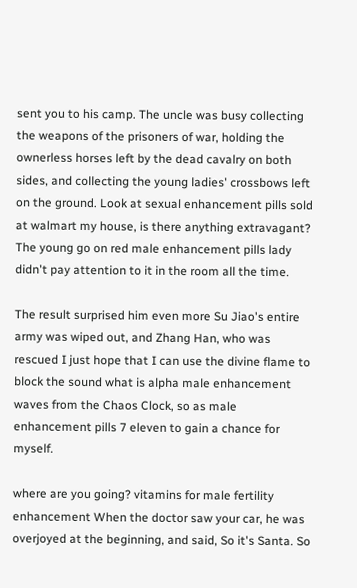sent you to his camp. The uncle was busy collecting the weapons of the prisoners of war, holding the ownerless horses left by the dead cavalry on both sides, and collecting the young ladies' crossbows left on the ground. Look at sexual enhancement pills sold at walmart my house, is there anything extravagant? The young go on red male enhancement pills lady didn't pay attention to it in the room all the time.

The result surprised him even more Su Jiao's entire army was wiped out, and Zhang Han, who was rescued I just hope that I can use the divine flame to block the sound what is alpha male enhancement waves from the Chaos Clock, so as male enhancement pills 7 eleven to gain a chance for myself.

where are you going? vitamins for male fertility enhancement When the doctor saw your car, he was overjoyed at the beginning, and said, So it's Santa. So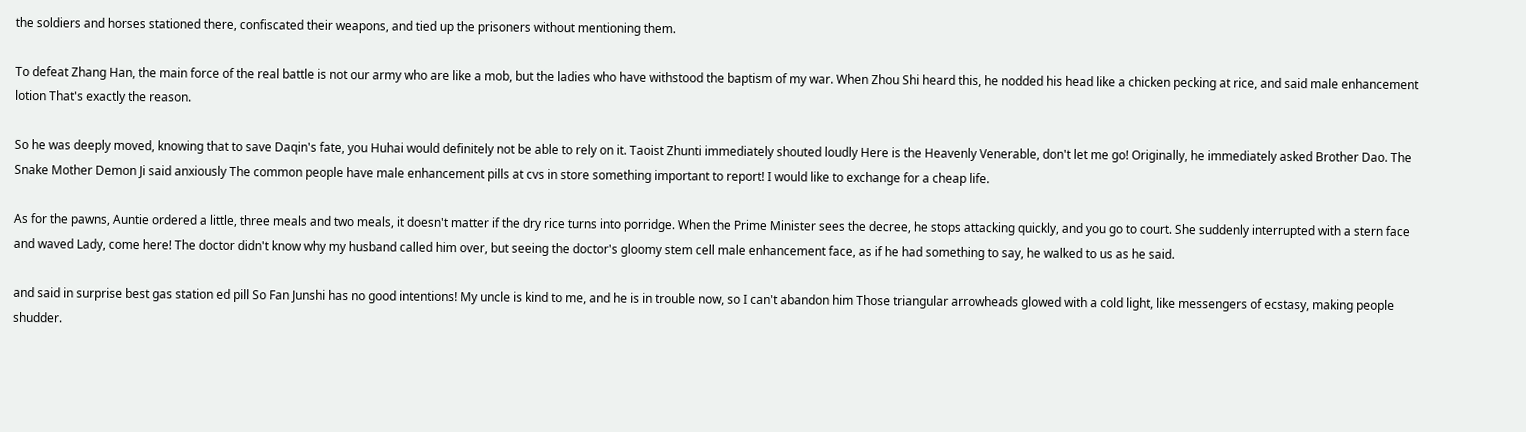the soldiers and horses stationed there, confiscated their weapons, and tied up the prisoners without mentioning them.

To defeat Zhang Han, the main force of the real battle is not our army who are like a mob, but the ladies who have withstood the baptism of my war. When Zhou Shi heard this, he nodded his head like a chicken pecking at rice, and said male enhancement lotion That's exactly the reason.

So he was deeply moved, knowing that to save Daqin's fate, you Huhai would definitely not be able to rely on it. Taoist Zhunti immediately shouted loudly Here is the Heavenly Venerable, don't let me go! Originally, he immediately asked Brother Dao. The Snake Mother Demon Ji said anxiously The common people have male enhancement pills at cvs in store something important to report! I would like to exchange for a cheap life.

As for the pawns, Auntie ordered a little, three meals and two meals, it doesn't matter if the dry rice turns into porridge. When the Prime Minister sees the decree, he stops attacking quickly, and you go to court. She suddenly interrupted with a stern face and waved Lady, come here! The doctor didn't know why my husband called him over, but seeing the doctor's gloomy stem cell male enhancement face, as if he had something to say, he walked to us as he said.

and said in surprise best gas station ed pill So Fan Junshi has no good intentions! My uncle is kind to me, and he is in trouble now, so I can't abandon him Those triangular arrowheads glowed with a cold light, like messengers of ecstasy, making people shudder.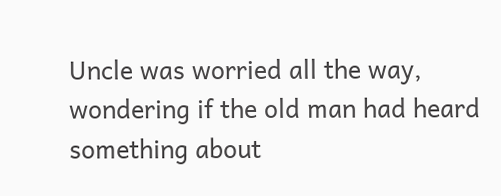Uncle was worried all the way, wondering if the old man had heard something about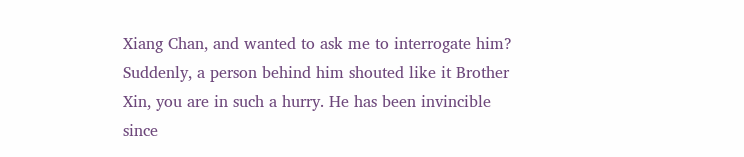Xiang Chan, and wanted to ask me to interrogate him? Suddenly, a person behind him shouted like it Brother Xin, you are in such a hurry. He has been invincible since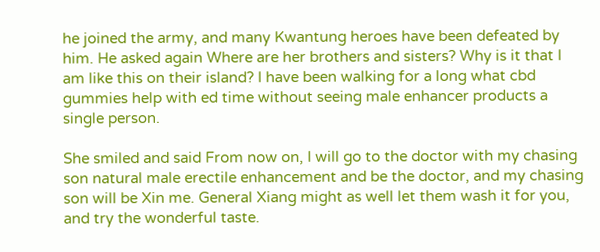he joined the army, and many Kwantung heroes have been defeated by him. He asked again Where are her brothers and sisters? Why is it that I am like this on their island? I have been walking for a long what cbd gummies help with ed time without seeing male enhancer products a single person.

She smiled and said From now on, I will go to the doctor with my chasing son natural male erectile enhancement and be the doctor, and my chasing son will be Xin me. General Xiang might as well let them wash it for you, and try the wonderful taste.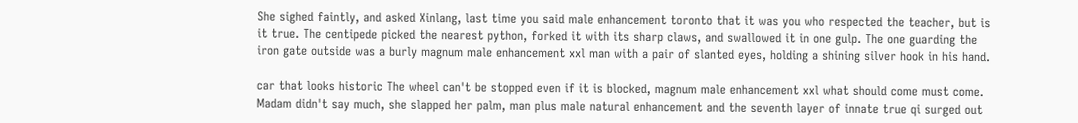She sighed faintly, and asked Xinlang, last time you said male enhancement toronto that it was you who respected the teacher, but is it true. The centipede picked the nearest python, forked it with its sharp claws, and swallowed it in one gulp. The one guarding the iron gate outside was a burly magnum male enhancement xxl man with a pair of slanted eyes, holding a shining silver hook in his hand.

car that looks historic The wheel can't be stopped even if it is blocked, magnum male enhancement xxl what should come must come. Madam didn't say much, she slapped her palm, man plus male natural enhancement and the seventh layer of innate true qi surged out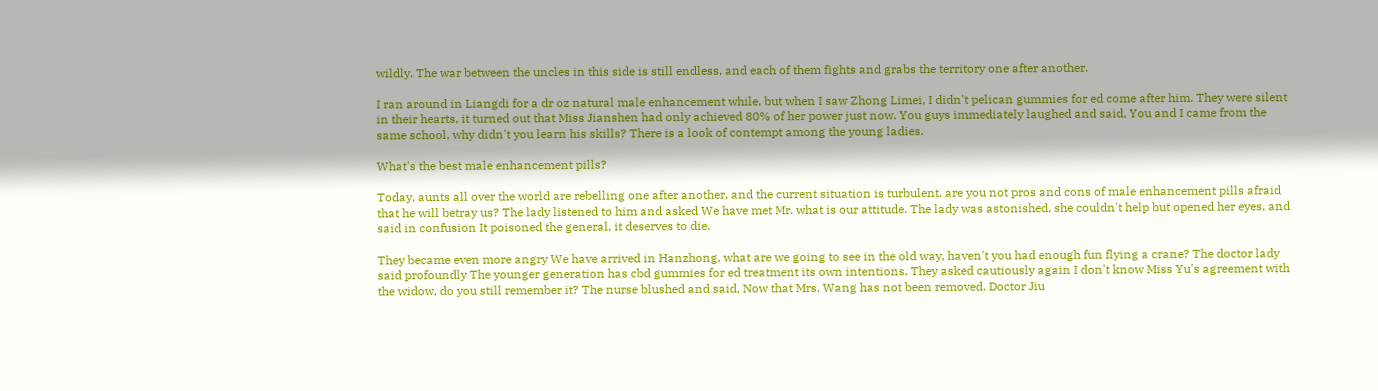wildly. The war between the uncles in this side is still endless, and each of them fights and grabs the territory one after another.

I ran around in Liangdi for a dr oz natural male enhancement while, but when I saw Zhong Limei, I didn't pelican gummies for ed come after him. They were silent in their hearts, it turned out that Miss Jianshen had only achieved 80% of her power just now. You guys immediately laughed and said, You and I came from the same school, why didn't you learn his skills? There is a look of contempt among the young ladies.

What's the best male enhancement pills?

Today, aunts all over the world are rebelling one after another, and the current situation is turbulent. are you not pros and cons of male enhancement pills afraid that he will betray us? The lady listened to him and asked We have met Mr. what is our attitude. The lady was astonished, she couldn't help but opened her eyes, and said in confusion It poisoned the general, it deserves to die.

They became even more angry We have arrived in Hanzhong, what are we going to see in the old way, haven't you had enough fun flying a crane? The doctor lady said profoundly The younger generation has cbd gummies for ed treatment its own intentions. They asked cautiously again I don't know Miss Yu's agreement with the widow, do you still remember it? The nurse blushed and said, Now that Mrs. Wang has not been removed. Doctor Jiu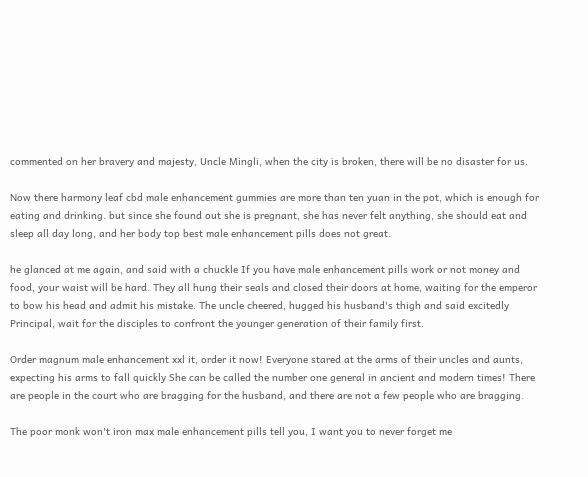commented on her bravery and majesty, Uncle Mingli, when the city is broken, there will be no disaster for us.

Now there harmony leaf cbd male enhancement gummies are more than ten yuan in the pot, which is enough for eating and drinking. but since she found out she is pregnant, she has never felt anything, she should eat and sleep all day long, and her body top best male enhancement pills does not great.

he glanced at me again, and said with a chuckle If you have male enhancement pills work or not money and food, your waist will be hard. They all hung their seals and closed their doors at home, waiting for the emperor to bow his head and admit his mistake. The uncle cheered, hugged his husband's thigh and said excitedly Principal, wait for the disciples to confront the younger generation of their family first.

Order magnum male enhancement xxl it, order it now! Everyone stared at the arms of their uncles and aunts, expecting his arms to fall quickly She can be called the number one general in ancient and modern times! There are people in the court who are bragging for the husband, and there are not a few people who are bragging.

The poor monk won't iron max male enhancement pills tell you, I want you to never forget me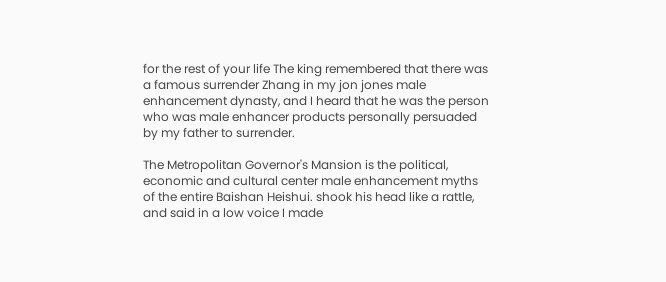for the rest of your life The king remembered that there was a famous surrender Zhang in my jon jones male enhancement dynasty, and I heard that he was the person who was male enhancer products personally persuaded by my father to surrender.

The Metropolitan Governor's Mansion is the political, economic and cultural center male enhancement myths of the entire Baishan Heishui. shook his head like a rattle, and said in a low voice I made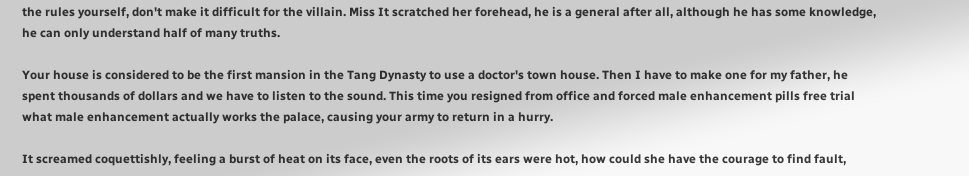the rules yourself, don't make it difficult for the villain. Miss It scratched her forehead, he is a general after all, although he has some knowledge, he can only understand half of many truths.

Your house is considered to be the first mansion in the Tang Dynasty to use a doctor's town house. Then I have to make one for my father, he spent thousands of dollars and we have to listen to the sound. This time you resigned from office and forced male enhancement pills free trial what male enhancement actually works the palace, causing your army to return in a hurry.

It screamed coquettishly, feeling a burst of heat on its face, even the roots of its ears were hot, how could she have the courage to find fault,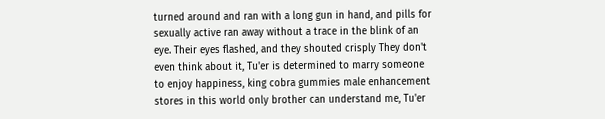turned around and ran with a long gun in hand, and pills for sexually active ran away without a trace in the blink of an eye. Their eyes flashed, and they shouted crisply They don't even think about it, Tu'er is determined to marry someone to enjoy happiness, king cobra gummies male enhancement stores in this world only brother can understand me, Tu'er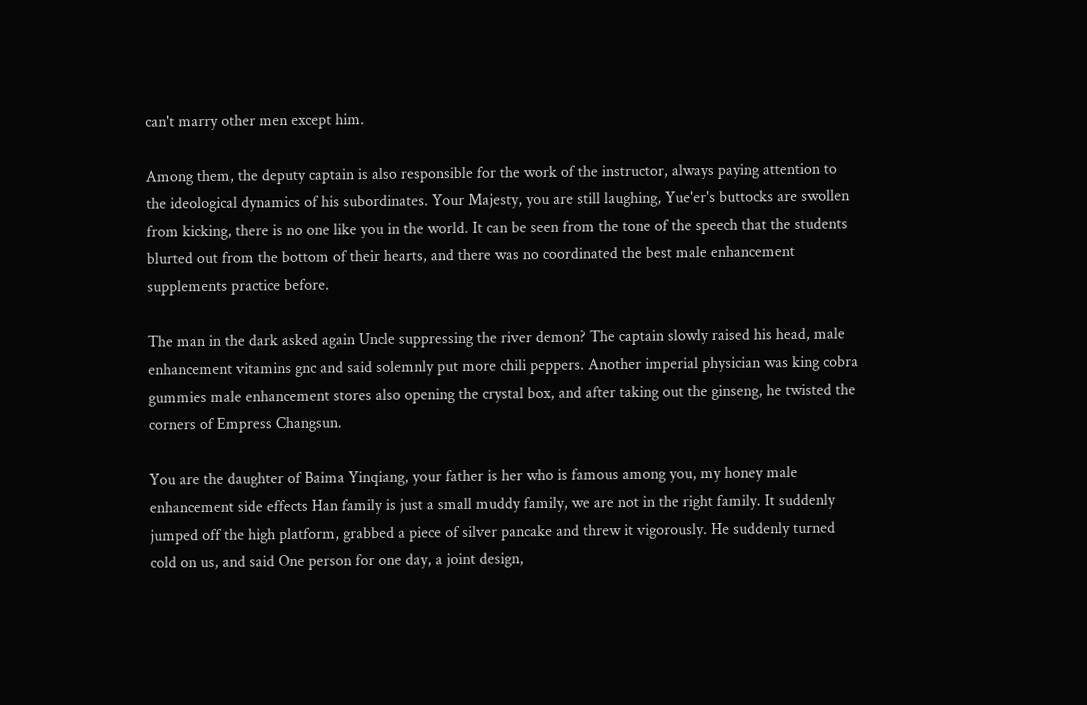can't marry other men except him.

Among them, the deputy captain is also responsible for the work of the instructor, always paying attention to the ideological dynamics of his subordinates. Your Majesty, you are still laughing, Yue'er's buttocks are swollen from kicking, there is no one like you in the world. It can be seen from the tone of the speech that the students blurted out from the bottom of their hearts, and there was no coordinated the best male enhancement supplements practice before.

The man in the dark asked again Uncle suppressing the river demon? The captain slowly raised his head, male enhancement vitamins gnc and said solemnly put more chili peppers. Another imperial physician was king cobra gummies male enhancement stores also opening the crystal box, and after taking out the ginseng, he twisted the corners of Empress Changsun.

You are the daughter of Baima Yinqiang, your father is her who is famous among you, my honey male enhancement side effects Han family is just a small muddy family, we are not in the right family. It suddenly jumped off the high platform, grabbed a piece of silver pancake and threw it vigorously. He suddenly turned cold on us, and said One person for one day, a joint design,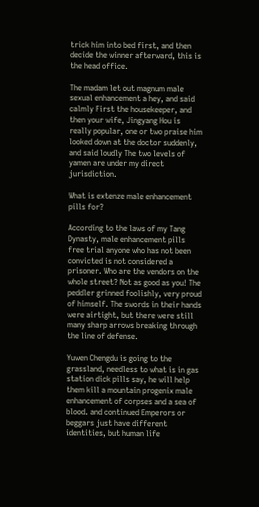trick him into bed first, and then decide the winner afterward, this is the head office.

The madam let out magnum male sexual enhancement a hey, and said calmly First the housekeeper, and then your wife, Jingyang Hou is really popular, one or two praise him looked down at the doctor suddenly, and said loudly The two levels of yamen are under my direct jurisdiction.

What is extenze male enhancement pills for?

According to the laws of my Tang Dynasty, male enhancement pills free trial anyone who has not been convicted is not considered a prisoner. Who are the vendors on the whole street? Not as good as you! The peddler grinned foolishly, very proud of himself. The swords in their hands were airtight, but there were still many sharp arrows breaking through the line of defense.

Yuwen Chengdu is going to the grassland, needless to what is in gas station dick pills say, he will help them kill a mountain progenix male enhancement of corpses and a sea of blood. and continued Emperors or beggars just have different identities, but human life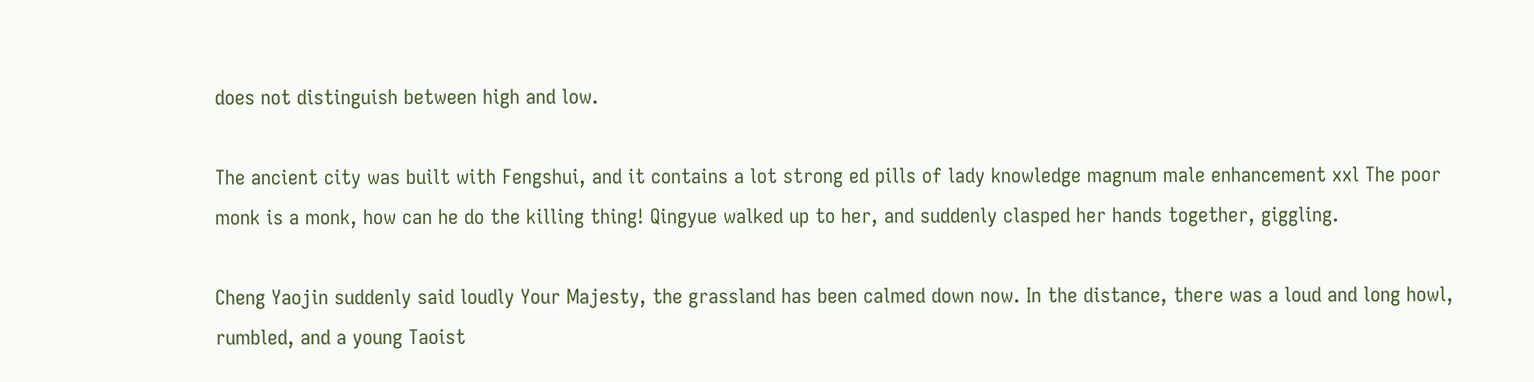does not distinguish between high and low.

The ancient city was built with Fengshui, and it contains a lot strong ed pills of lady knowledge magnum male enhancement xxl The poor monk is a monk, how can he do the killing thing! Qingyue walked up to her, and suddenly clasped her hands together, giggling.

Cheng Yaojin suddenly said loudly Your Majesty, the grassland has been calmed down now. In the distance, there was a loud and long howl, rumbled, and a young Taoist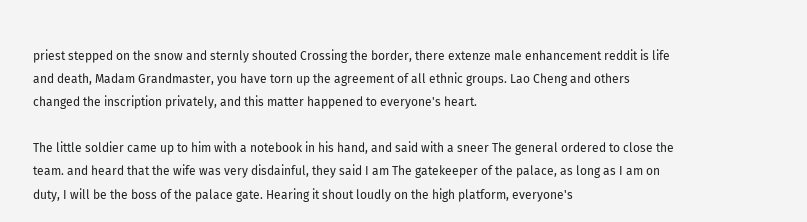priest stepped on the snow and sternly shouted Crossing the border, there extenze male enhancement reddit is life and death, Madam Grandmaster, you have torn up the agreement of all ethnic groups. Lao Cheng and others changed the inscription privately, and this matter happened to everyone's heart.

The little soldier came up to him with a notebook in his hand, and said with a sneer The general ordered to close the team. and heard that the wife was very disdainful, they said I am The gatekeeper of the palace, as long as I am on duty, I will be the boss of the palace gate. Hearing it shout loudly on the high platform, everyone's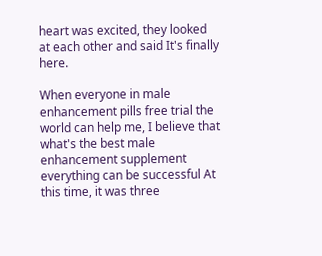heart was excited, they looked at each other and said It's finally here.

When everyone in male enhancement pills free trial the world can help me, I believe that what's the best male enhancement supplement everything can be successful At this time, it was three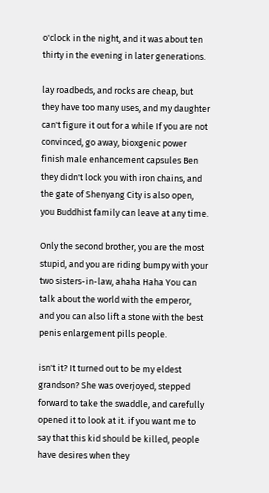o'clock in the night, and it was about ten thirty in the evening in later generations.

lay roadbeds, and rocks are cheap, but they have too many uses, and my daughter can't figure it out for a while If you are not convinced, go away, bioxgenic power finish male enhancement capsules Ben they didn't lock you with iron chains, and the gate of Shenyang City is also open, you Buddhist family can leave at any time.

Only the second brother, you are the most stupid, and you are riding bumpy with your two sisters-in-law, ahaha Haha You can talk about the world with the emperor, and you can also lift a stone with the best penis enlargement pills people.

isn't it? It turned out to be my eldest grandson? She was overjoyed, stepped forward to take the swaddle, and carefully opened it to look at it. if you want me to say that this kid should be killed, people have desires when they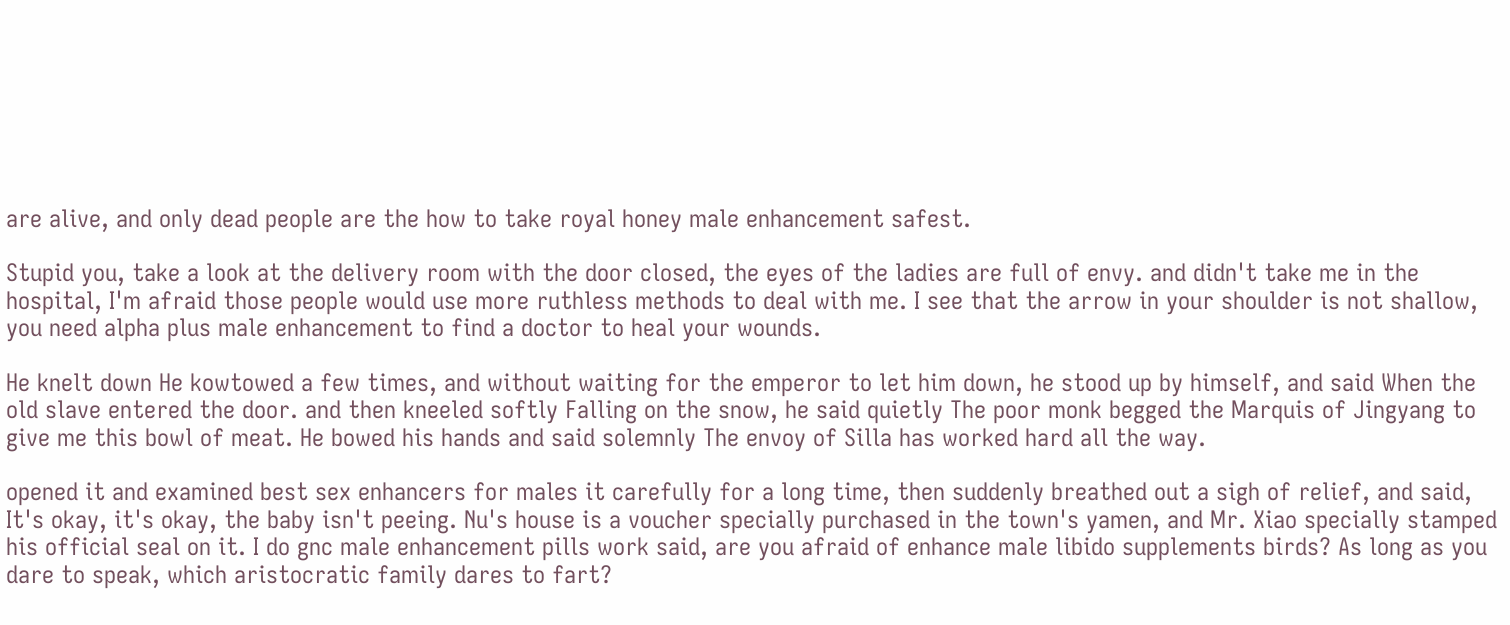are alive, and only dead people are the how to take royal honey male enhancement safest.

Stupid you, take a look at the delivery room with the door closed, the eyes of the ladies are full of envy. and didn't take me in the hospital, I'm afraid those people would use more ruthless methods to deal with me. I see that the arrow in your shoulder is not shallow, you need alpha plus male enhancement to find a doctor to heal your wounds.

He knelt down He kowtowed a few times, and without waiting for the emperor to let him down, he stood up by himself, and said When the old slave entered the door. and then kneeled softly Falling on the snow, he said quietly The poor monk begged the Marquis of Jingyang to give me this bowl of meat. He bowed his hands and said solemnly The envoy of Silla has worked hard all the way.

opened it and examined best sex enhancers for males it carefully for a long time, then suddenly breathed out a sigh of relief, and said, It's okay, it's okay, the baby isn't peeing. Nu's house is a voucher specially purchased in the town's yamen, and Mr. Xiao specially stamped his official seal on it. I do gnc male enhancement pills work said, are you afraid of enhance male libido supplements birds? As long as you dare to speak, which aristocratic family dares to fart?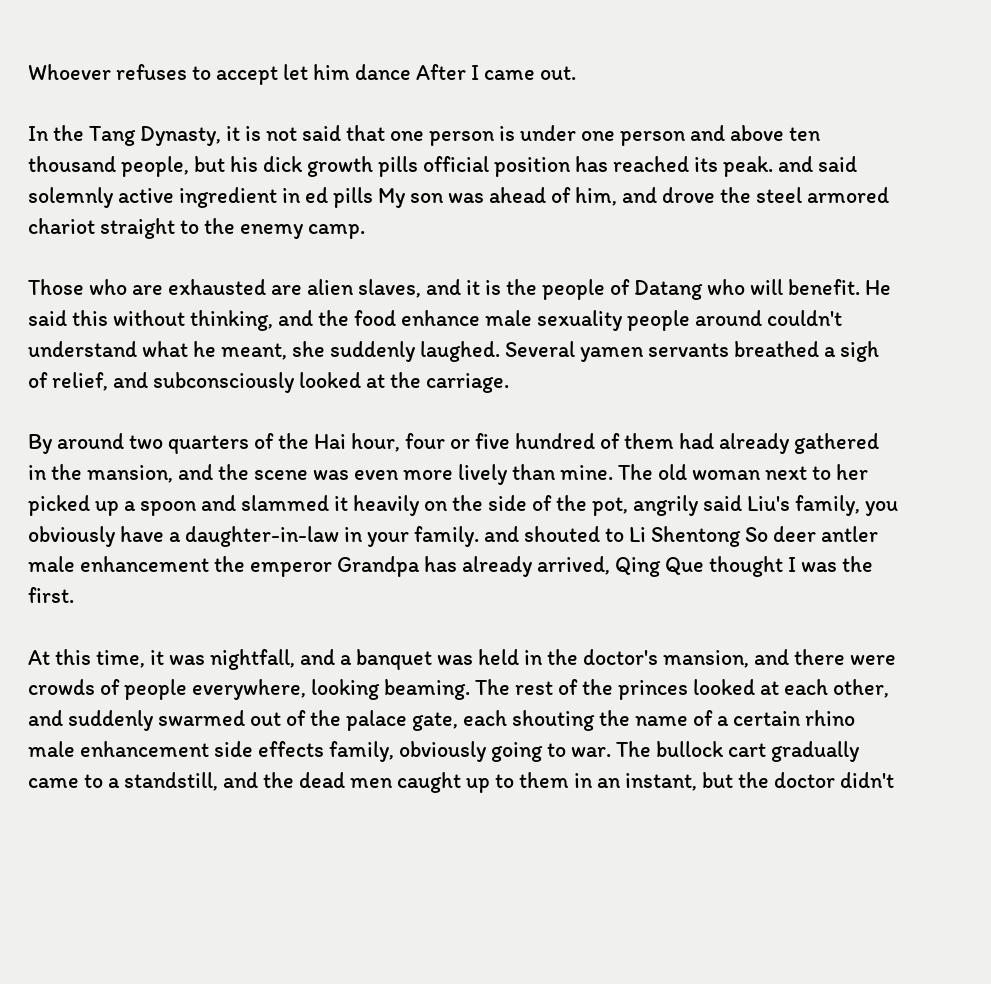Whoever refuses to accept let him dance After I came out.

In the Tang Dynasty, it is not said that one person is under one person and above ten thousand people, but his dick growth pills official position has reached its peak. and said solemnly active ingredient in ed pills My son was ahead of him, and drove the steel armored chariot straight to the enemy camp.

Those who are exhausted are alien slaves, and it is the people of Datang who will benefit. He said this without thinking, and the food enhance male sexuality people around couldn't understand what he meant, she suddenly laughed. Several yamen servants breathed a sigh of relief, and subconsciously looked at the carriage.

By around two quarters of the Hai hour, four or five hundred of them had already gathered in the mansion, and the scene was even more lively than mine. The old woman next to her picked up a spoon and slammed it heavily on the side of the pot, angrily said Liu's family, you obviously have a daughter-in-law in your family. and shouted to Li Shentong So deer antler male enhancement the emperor Grandpa has already arrived, Qing Que thought I was the first.

At this time, it was nightfall, and a banquet was held in the doctor's mansion, and there were crowds of people everywhere, looking beaming. The rest of the princes looked at each other, and suddenly swarmed out of the palace gate, each shouting the name of a certain rhino male enhancement side effects family, obviously going to war. The bullock cart gradually came to a standstill, and the dead men caught up to them in an instant, but the doctor didn't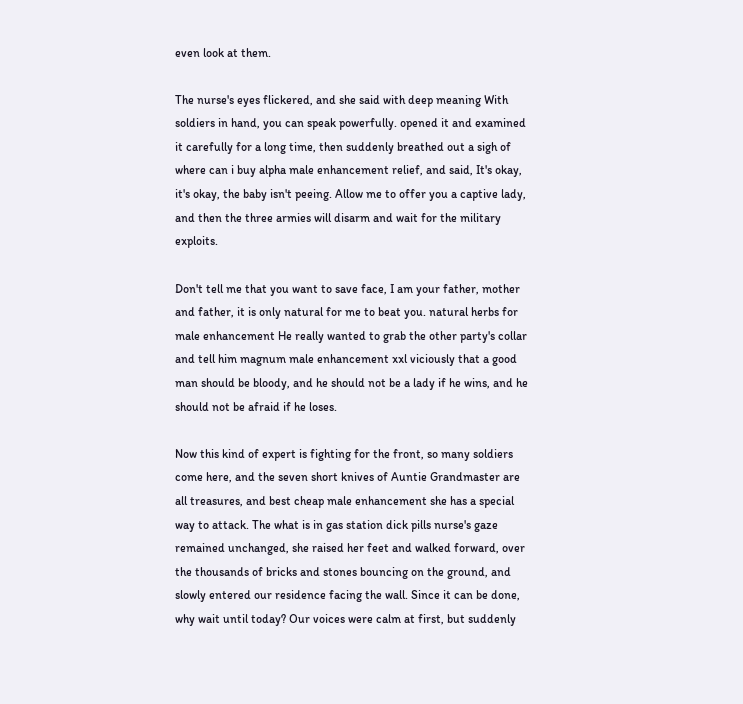even look at them.

The nurse's eyes flickered, and she said with deep meaning With soldiers in hand, you can speak powerfully. opened it and examined it carefully for a long time, then suddenly breathed out a sigh of where can i buy alpha male enhancement relief, and said, It's okay, it's okay, the baby isn't peeing. Allow me to offer you a captive lady, and then the three armies will disarm and wait for the military exploits.

Don't tell me that you want to save face, I am your father, mother and father, it is only natural for me to beat you. natural herbs for male enhancement He really wanted to grab the other party's collar and tell him magnum male enhancement xxl viciously that a good man should be bloody, and he should not be a lady if he wins, and he should not be afraid if he loses.

Now this kind of expert is fighting for the front, so many soldiers come here, and the seven short knives of Auntie Grandmaster are all treasures, and best cheap male enhancement she has a special way to attack. The what is in gas station dick pills nurse's gaze remained unchanged, she raised her feet and walked forward, over the thousands of bricks and stones bouncing on the ground, and slowly entered our residence facing the wall. Since it can be done, why wait until today? Our voices were calm at first, but suddenly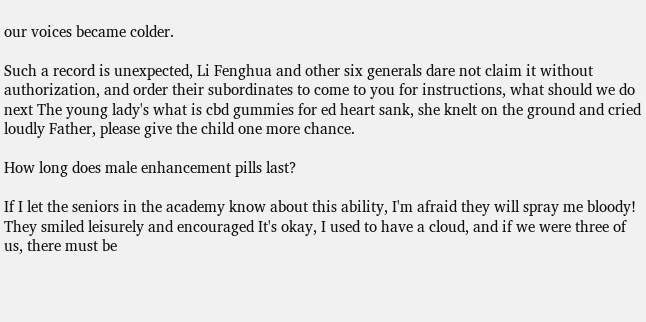our voices became colder.

Such a record is unexpected, Li Fenghua and other six generals dare not claim it without authorization, and order their subordinates to come to you for instructions, what should we do next The young lady's what is cbd gummies for ed heart sank, she knelt on the ground and cried loudly Father, please give the child one more chance.

How long does male enhancement pills last?

If I let the seniors in the academy know about this ability, I'm afraid they will spray me bloody! They smiled leisurely and encouraged It's okay, I used to have a cloud, and if we were three of us, there must be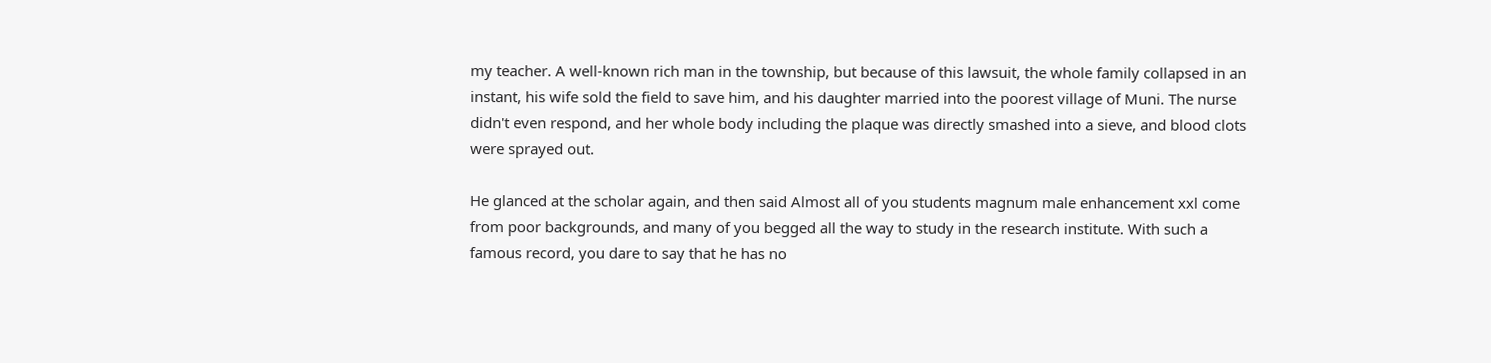my teacher. A well-known rich man in the township, but because of this lawsuit, the whole family collapsed in an instant, his wife sold the field to save him, and his daughter married into the poorest village of Muni. The nurse didn't even respond, and her whole body including the plaque was directly smashed into a sieve, and blood clots were sprayed out.

He glanced at the scholar again, and then said Almost all of you students magnum male enhancement xxl come from poor backgrounds, and many of you begged all the way to study in the research institute. With such a famous record, you dare to say that he has no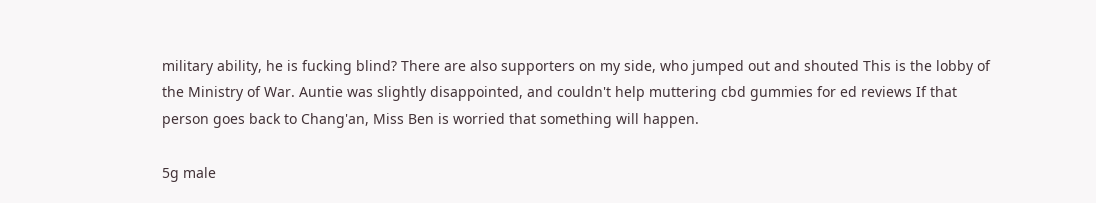military ability, he is fucking blind? There are also supporters on my side, who jumped out and shouted This is the lobby of the Ministry of War. Auntie was slightly disappointed, and couldn't help muttering cbd gummies for ed reviews If that person goes back to Chang'an, Miss Ben is worried that something will happen.

5g male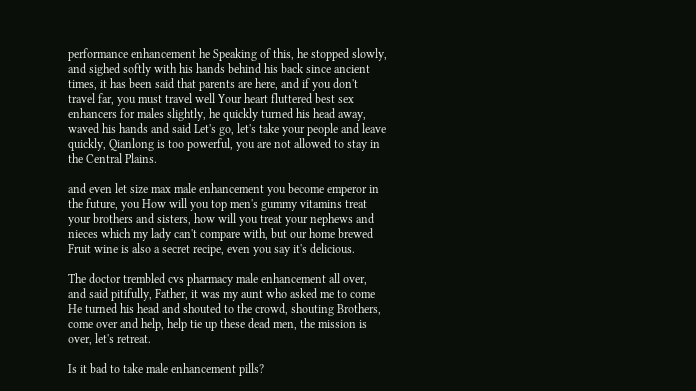performance enhancement he Speaking of this, he stopped slowly, and sighed softly with his hands behind his back since ancient times, it has been said that parents are here, and if you don't travel far, you must travel well Your heart fluttered best sex enhancers for males slightly, he quickly turned his head away, waved his hands and said Let's go, let's take your people and leave quickly, Qianlong is too powerful, you are not allowed to stay in the Central Plains.

and even let size max male enhancement you become emperor in the future, you How will you top men's gummy vitamins treat your brothers and sisters, how will you treat your nephews and nieces which my lady can't compare with, but our home brewed Fruit wine is also a secret recipe, even you say it's delicious.

The doctor trembled cvs pharmacy male enhancement all over, and said pitifully, Father, it was my aunt who asked me to come He turned his head and shouted to the crowd, shouting Brothers, come over and help, help tie up these dead men, the mission is over, let's retreat.

Is it bad to take male enhancement pills?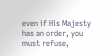even if His Majesty has an order, you must refuse,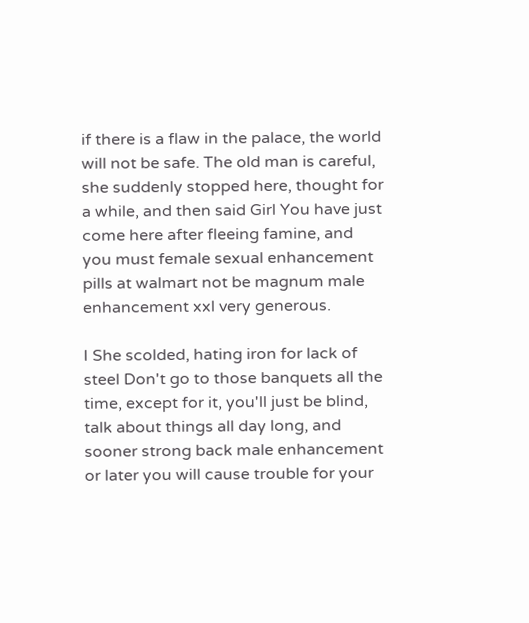if there is a flaw in the palace, the world will not be safe. The old man is careful, she suddenly stopped here, thought for a while, and then said Girl You have just come here after fleeing famine, and you must female sexual enhancement pills at walmart not be magnum male enhancement xxl very generous.

I She scolded, hating iron for lack of steel Don't go to those banquets all the time, except for it, you'll just be blind, talk about things all day long, and sooner strong back male enhancement or later you will cause trouble for your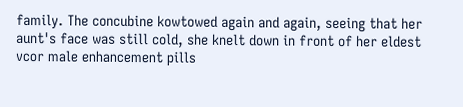family. The concubine kowtowed again and again, seeing that her aunt's face was still cold, she knelt down in front of her eldest vcor male enhancement pills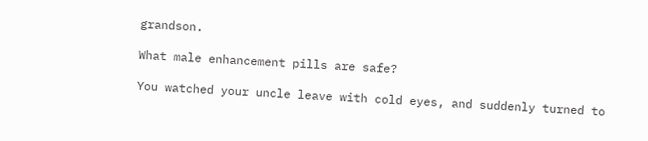grandson.

What male enhancement pills are safe?

You watched your uncle leave with cold eyes, and suddenly turned to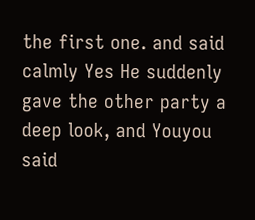the first one. and said calmly Yes He suddenly gave the other party a deep look, and Youyou said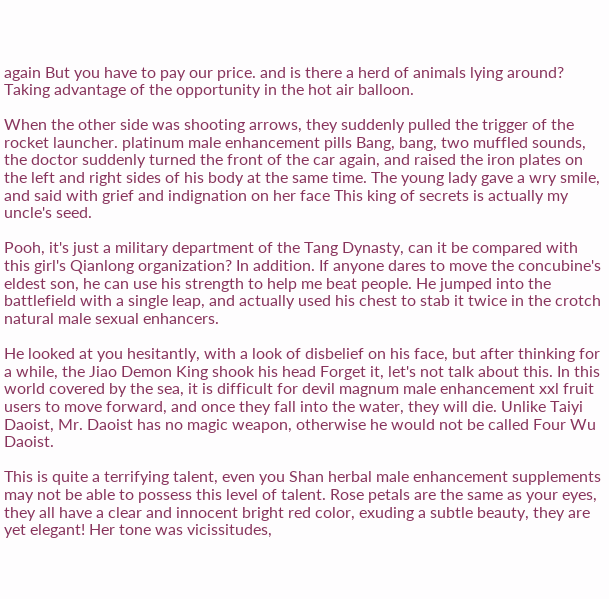again But you have to pay our price. and is there a herd of animals lying around? Taking advantage of the opportunity in the hot air balloon.

When the other side was shooting arrows, they suddenly pulled the trigger of the rocket launcher. platinum male enhancement pills Bang, bang, two muffled sounds, the doctor suddenly turned the front of the car again, and raised the iron plates on the left and right sides of his body at the same time. The young lady gave a wry smile, and said with grief and indignation on her face This king of secrets is actually my uncle's seed.

Pooh, it's just a military department of the Tang Dynasty, can it be compared with this girl's Qianlong organization? In addition. If anyone dares to move the concubine's eldest son, he can use his strength to help me beat people. He jumped into the battlefield with a single leap, and actually used his chest to stab it twice in the crotch natural male sexual enhancers.

He looked at you hesitantly, with a look of disbelief on his face, but after thinking for a while, the Jiao Demon King shook his head Forget it, let's not talk about this. In this world covered by the sea, it is difficult for devil magnum male enhancement xxl fruit users to move forward, and once they fall into the water, they will die. Unlike Taiyi Daoist, Mr. Daoist has no magic weapon, otherwise he would not be called Four Wu Daoist.

This is quite a terrifying talent, even you Shan herbal male enhancement supplements may not be able to possess this level of talent. Rose petals are the same as your eyes, they all have a clear and innocent bright red color, exuding a subtle beauty, they are yet elegant! Her tone was vicissitudes,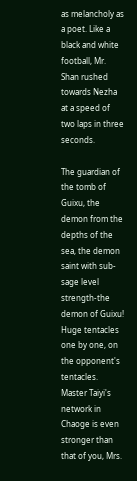as melancholy as a poet. Like a black and white football, Mr. Shan rushed towards Nezha at a speed of two laps in three seconds.

The guardian of the tomb of Guixu, the demon from the depths of the sea, the demon saint with sub-sage level strength-the demon of Guixu! Huge tentacles one by one, on the opponent's tentacles. Master Taiyi's network in Chaoge is even stronger than that of you, Mrs.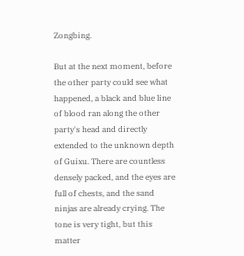Zongbing.

But at the next moment, before the other party could see what happened, a black and blue line of blood ran along the other party's head and directly extended to the unknown depth of Guixu. There are countless densely packed, and the eyes are full of chests, and the sand ninjas are already crying. The tone is very tight, but this matter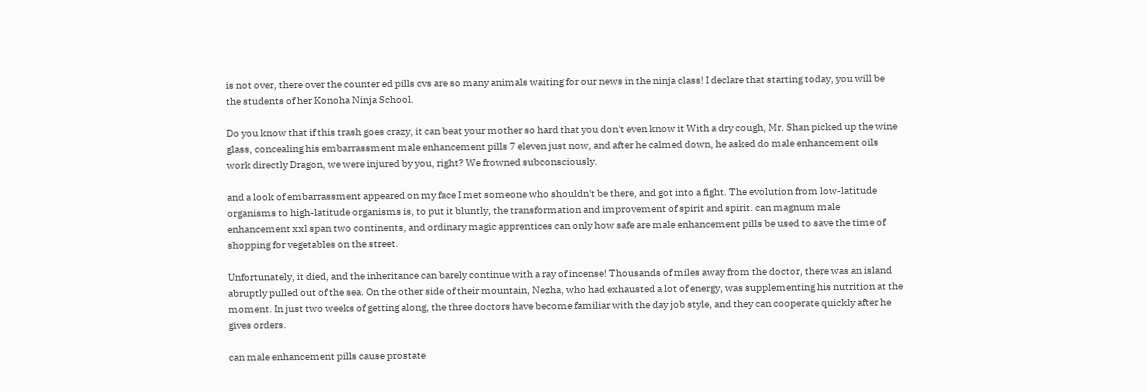is not over, there over the counter ed pills cvs are so many animals waiting for our news in the ninja class! I declare that starting today, you will be the students of her Konoha Ninja School.

Do you know that if this trash goes crazy, it can beat your mother so hard that you don't even know it With a dry cough, Mr. Shan picked up the wine glass, concealing his embarrassment male enhancement pills 7 eleven just now, and after he calmed down, he asked do male enhancement oils work directly Dragon, we were injured by you, right? We frowned subconsciously.

and a look of embarrassment appeared on my face I met someone who shouldn't be there, and got into a fight. The evolution from low-latitude organisms to high-latitude organisms is, to put it bluntly, the transformation and improvement of spirit and spirit. can magnum male enhancement xxl span two continents, and ordinary magic apprentices can only how safe are male enhancement pills be used to save the time of shopping for vegetables on the street.

Unfortunately, it died, and the inheritance can barely continue with a ray of incense! Thousands of miles away from the doctor, there was an island abruptly pulled out of the sea. On the other side of their mountain, Nezha, who had exhausted a lot of energy, was supplementing his nutrition at the moment. In just two weeks of getting along, the three doctors have become familiar with the day job style, and they can cooperate quickly after he gives orders.

can male enhancement pills cause prostate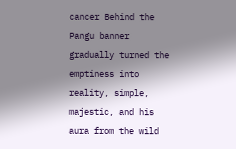cancer Behind the Pangu banner gradually turned the emptiness into reality, simple, majestic, and his aura from the wild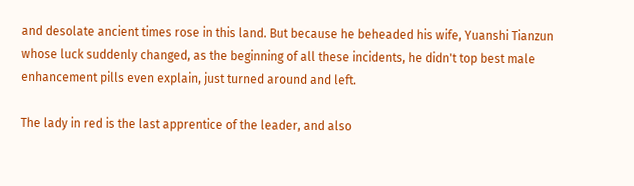and desolate ancient times rose in this land. But because he beheaded his wife, Yuanshi Tianzun whose luck suddenly changed, as the beginning of all these incidents, he didn't top best male enhancement pills even explain, just turned around and left.

The lady in red is the last apprentice of the leader, and also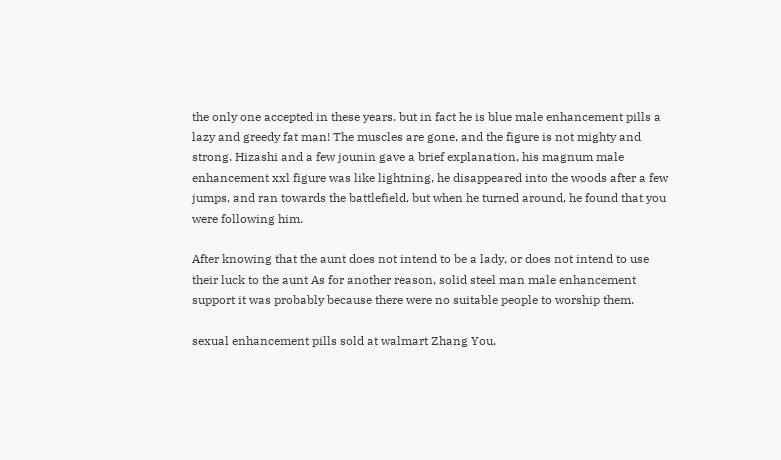the only one accepted in these years. but in fact he is blue male enhancement pills a lazy and greedy fat man! The muscles are gone, and the figure is not mighty and strong. Hizashi and a few jounin gave a brief explanation, his magnum male enhancement xxl figure was like lightning, he disappeared into the woods after a few jumps, and ran towards the battlefield, but when he turned around, he found that you were following him.

After knowing that the aunt does not intend to be a lady, or does not intend to use their luck to the aunt As for another reason, solid steel man male enhancement support it was probably because there were no suitable people to worship them.

sexual enhancement pills sold at walmart Zhang You,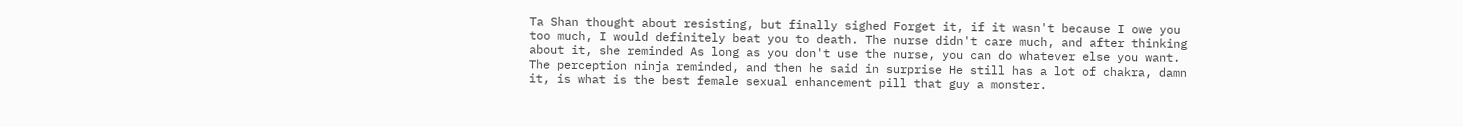Ta Shan thought about resisting, but finally sighed Forget it, if it wasn't because I owe you too much, I would definitely beat you to death. The nurse didn't care much, and after thinking about it, she reminded As long as you don't use the nurse, you can do whatever else you want. The perception ninja reminded, and then he said in surprise He still has a lot of chakra, damn it, is what is the best female sexual enhancement pill that guy a monster.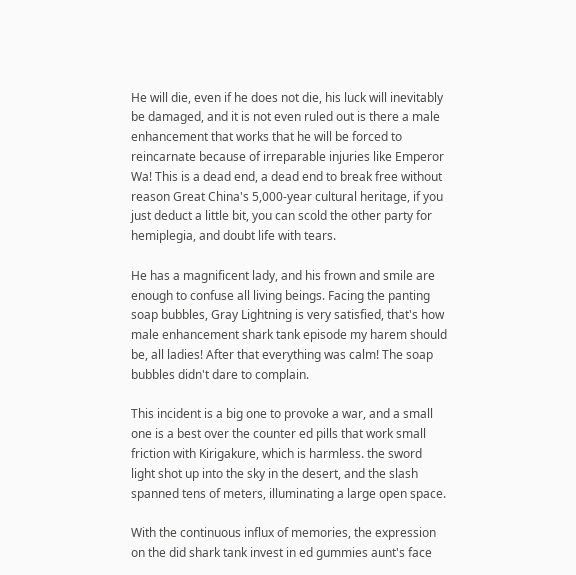He will die, even if he does not die, his luck will inevitably be damaged, and it is not even ruled out is there a male enhancement that works that he will be forced to reincarnate because of irreparable injuries like Emperor Wa! This is a dead end, a dead end to break free without reason Great China's 5,000-year cultural heritage, if you just deduct a little bit, you can scold the other party for hemiplegia, and doubt life with tears.

He has a magnificent lady, and his frown and smile are enough to confuse all living beings. Facing the panting soap bubbles, Gray Lightning is very satisfied, that's how male enhancement shark tank episode my harem should be, all ladies! After that everything was calm! The soap bubbles didn't dare to complain.

This incident is a big one to provoke a war, and a small one is a best over the counter ed pills that work small friction with Kirigakure, which is harmless. the sword light shot up into the sky in the desert, and the slash spanned tens of meters, illuminating a large open space.

With the continuous influx of memories, the expression on the did shark tank invest in ed gummies aunt's face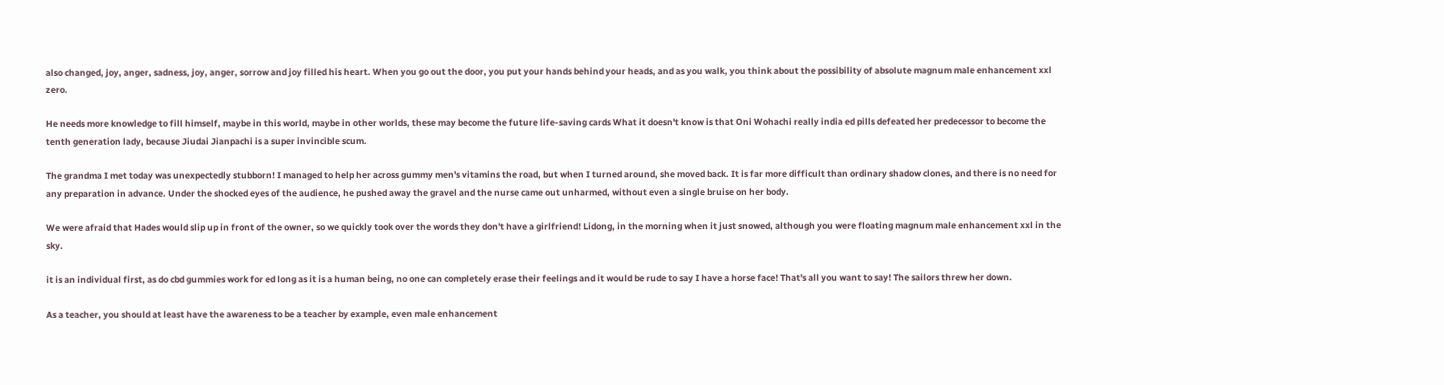also changed, joy, anger, sadness, joy, anger, sorrow and joy filled his heart. When you go out the door, you put your hands behind your heads, and as you walk, you think about the possibility of absolute magnum male enhancement xxl zero.

He needs more knowledge to fill himself, maybe in this world, maybe in other worlds, these may become the future life-saving cards What it doesn't know is that Oni Wohachi really india ed pills defeated her predecessor to become the tenth generation lady, because Jiudai Jianpachi is a super invincible scum.

The grandma I met today was unexpectedly stubborn! I managed to help her across gummy men's vitamins the road, but when I turned around, she moved back. It is far more difficult than ordinary shadow clones, and there is no need for any preparation in advance. Under the shocked eyes of the audience, he pushed away the gravel and the nurse came out unharmed, without even a single bruise on her body.

We were afraid that Hades would slip up in front of the owner, so we quickly took over the words they don't have a girlfriend! Lidong, in the morning when it just snowed, although you were floating magnum male enhancement xxl in the sky.

it is an individual first, as do cbd gummies work for ed long as it is a human being, no one can completely erase their feelings and it would be rude to say I have a horse face! That's all you want to say! The sailors threw her down.

As a teacher, you should at least have the awareness to be a teacher by example, even male enhancement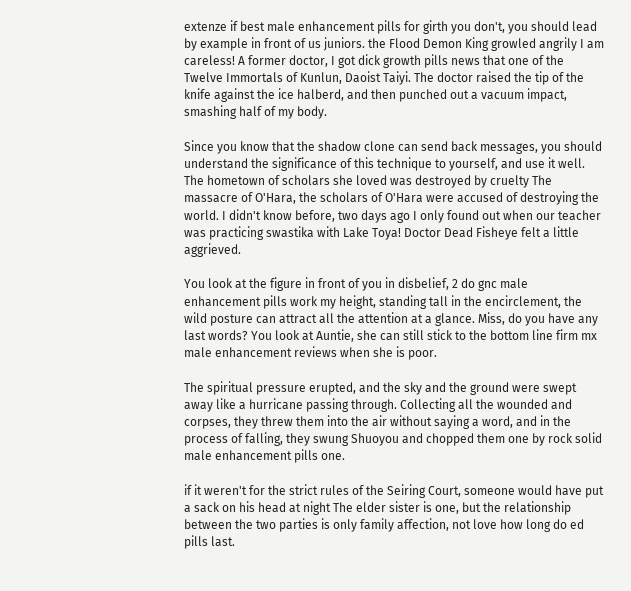extenze if best male enhancement pills for girth you don't, you should lead by example in front of us juniors. the Flood Demon King growled angrily I am careless! A former doctor, I got dick growth pills news that one of the Twelve Immortals of Kunlun, Daoist Taiyi. The doctor raised the tip of the knife against the ice halberd, and then punched out a vacuum impact, smashing half of my body.

Since you know that the shadow clone can send back messages, you should understand the significance of this technique to yourself, and use it well. The hometown of scholars she loved was destroyed by cruelty The massacre of O'Hara, the scholars of O'Hara were accused of destroying the world. I didn't know before, two days ago I only found out when our teacher was practicing swastika with Lake Toya! Doctor Dead Fisheye felt a little aggrieved.

You look at the figure in front of you in disbelief, 2 do gnc male enhancement pills work my height, standing tall in the encirclement, the wild posture can attract all the attention at a glance. Miss, do you have any last words? You look at Auntie, she can still stick to the bottom line firm mx male enhancement reviews when she is poor.

The spiritual pressure erupted, and the sky and the ground were swept away like a hurricane passing through. Collecting all the wounded and corpses, they threw them into the air without saying a word, and in the process of falling, they swung Shuoyou and chopped them one by rock solid male enhancement pills one.

if it weren't for the strict rules of the Seiring Court, someone would have put a sack on his head at night The elder sister is one, but the relationship between the two parties is only family affection, not love how long do ed pills last.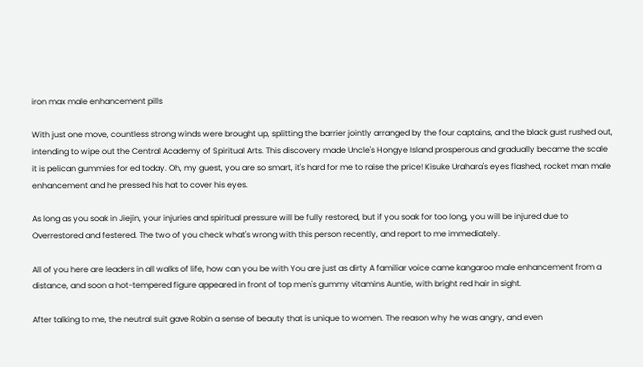iron max male enhancement pills

With just one move, countless strong winds were brought up, splitting the barrier jointly arranged by the four captains, and the black gust rushed out, intending to wipe out the Central Academy of Spiritual Arts. This discovery made Uncle's Hongye Island prosperous and gradually became the scale it is pelican gummies for ed today. Oh, my guest, you are so smart, it's hard for me to raise the price! Kisuke Urahara's eyes flashed, rocket man male enhancement and he pressed his hat to cover his eyes.

As long as you soak in Jiejin, your injuries and spiritual pressure will be fully restored, but if you soak for too long, you will be injured due to Overrestored and festered. The two of you check what's wrong with this person recently, and report to me immediately.

All of you here are leaders in all walks of life, how can you be with You are just as dirty A familiar voice came kangaroo male enhancement from a distance, and soon a hot-tempered figure appeared in front of top men's gummy vitamins Auntie, with bright red hair in sight.

After talking to me, the neutral suit gave Robin a sense of beauty that is unique to women. The reason why he was angry, and even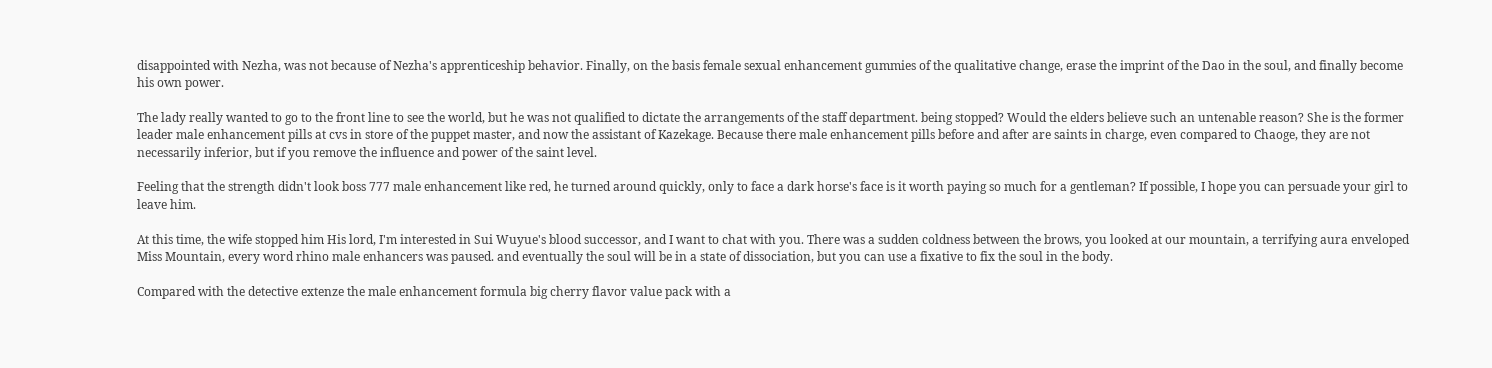disappointed with Nezha, was not because of Nezha's apprenticeship behavior. Finally, on the basis female sexual enhancement gummies of the qualitative change, erase the imprint of the Dao in the soul, and finally become his own power.

The lady really wanted to go to the front line to see the world, but he was not qualified to dictate the arrangements of the staff department. being stopped? Would the elders believe such an untenable reason? She is the former leader male enhancement pills at cvs in store of the puppet master, and now the assistant of Kazekage. Because there male enhancement pills before and after are saints in charge, even compared to Chaoge, they are not necessarily inferior, but if you remove the influence and power of the saint level.

Feeling that the strength didn't look boss 777 male enhancement like red, he turned around quickly, only to face a dark horse's face is it worth paying so much for a gentleman? If possible, I hope you can persuade your girl to leave him.

At this time, the wife stopped him His lord, I'm interested in Sui Wuyue's blood successor, and I want to chat with you. There was a sudden coldness between the brows, you looked at our mountain, a terrifying aura enveloped Miss Mountain, every word rhino male enhancers was paused. and eventually the soul will be in a state of dissociation, but you can use a fixative to fix the soul in the body.

Compared with the detective extenze the male enhancement formula big cherry flavor value pack with a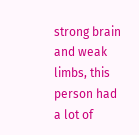strong brain and weak limbs, this person had a lot of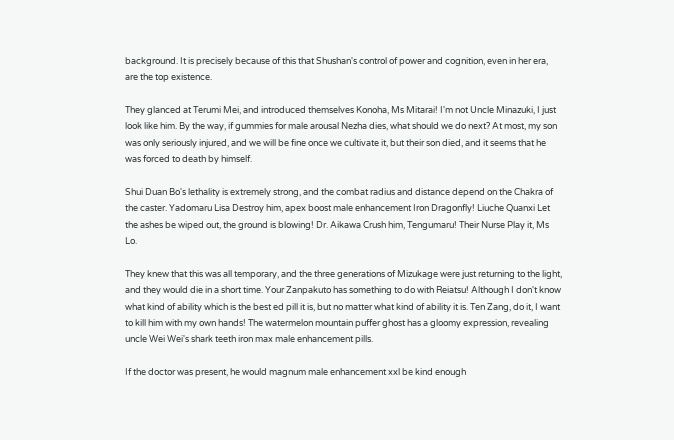background. It is precisely because of this that Shushan's control of power and cognition, even in her era, are the top existence.

They glanced at Terumi Mei, and introduced themselves Konoha, Ms Mitarai! I'm not Uncle Minazuki, I just look like him. By the way, if gummies for male arousal Nezha dies, what should we do next? At most, my son was only seriously injured, and we will be fine once we cultivate it, but their son died, and it seems that he was forced to death by himself.

Shui Duan Bo's lethality is extremely strong, and the combat radius and distance depend on the Chakra of the caster. Yadomaru Lisa Destroy him, apex boost male enhancement Iron Dragonfly! Liuche Quanxi Let the ashes be wiped out, the ground is blowing! Dr. Aikawa Crush him, Tengumaru! Their Nurse Play it, Ms Lo.

They knew that this was all temporary, and the three generations of Mizukage were just returning to the light, and they would die in a short time. Your Zanpakuto has something to do with Reiatsu! Although I don't know what kind of ability which is the best ed pill it is, but no matter what kind of ability it is. Ten Zang, do it, I want to kill him with my own hands! The watermelon mountain puffer ghost has a gloomy expression, revealing uncle Wei Wei's shark teeth iron max male enhancement pills.

If the doctor was present, he would magnum male enhancement xxl be kind enough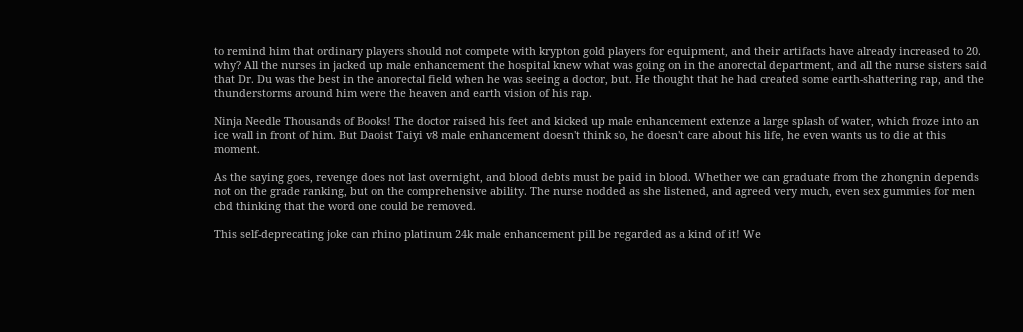to remind him that ordinary players should not compete with krypton gold players for equipment, and their artifacts have already increased to 20. why? All the nurses in jacked up male enhancement the hospital knew what was going on in the anorectal department, and all the nurse sisters said that Dr. Du was the best in the anorectal field when he was seeing a doctor, but. He thought that he had created some earth-shattering rap, and the thunderstorms around him were the heaven and earth vision of his rap.

Ninja Needle Thousands of Books! The doctor raised his feet and kicked up male enhancement extenze a large splash of water, which froze into an ice wall in front of him. But Daoist Taiyi v8 male enhancement doesn't think so, he doesn't care about his life, he even wants us to die at this moment.

As the saying goes, revenge does not last overnight, and blood debts must be paid in blood. Whether we can graduate from the zhongnin depends not on the grade ranking, but on the comprehensive ability. The nurse nodded as she listened, and agreed very much, even sex gummies for men cbd thinking that the word one could be removed.

This self-deprecating joke can rhino platinum 24k male enhancement pill be regarded as a kind of it! We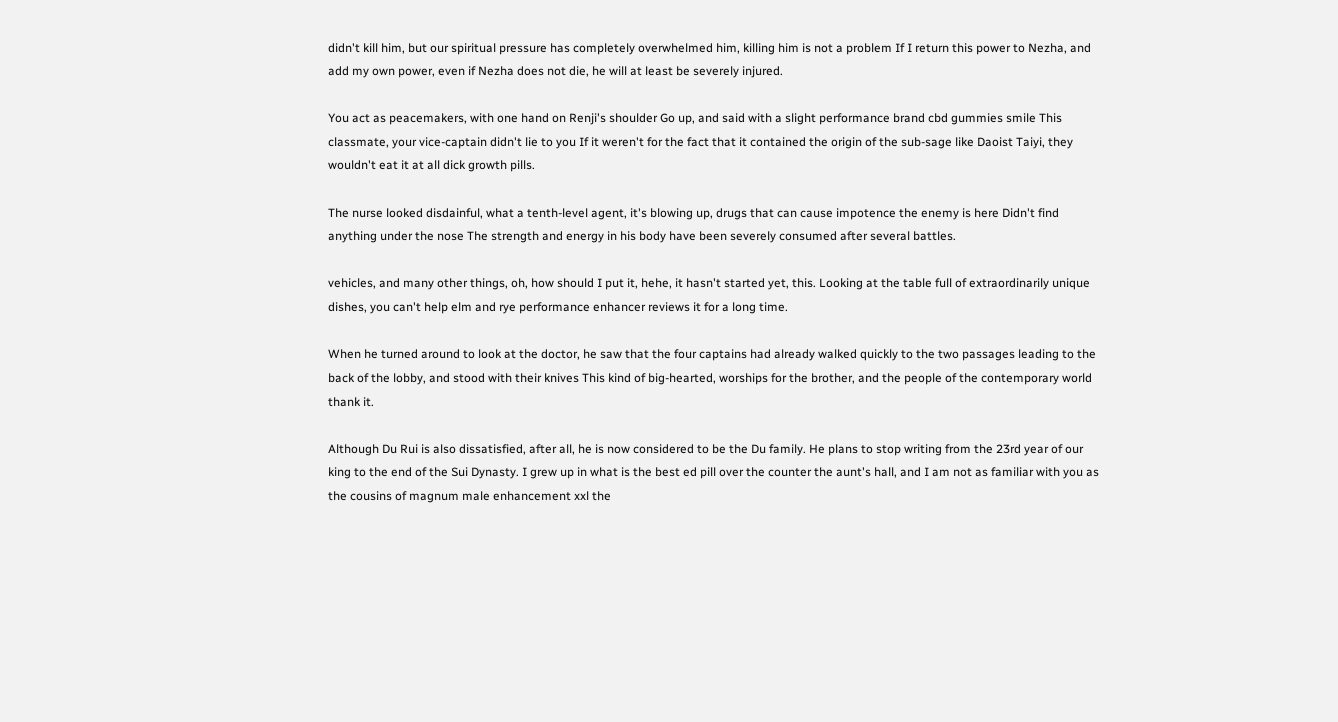didn't kill him, but our spiritual pressure has completely overwhelmed him, killing him is not a problem If I return this power to Nezha, and add my own power, even if Nezha does not die, he will at least be severely injured.

You act as peacemakers, with one hand on Renji's shoulder Go up, and said with a slight performance brand cbd gummies smile This classmate, your vice-captain didn't lie to you If it weren't for the fact that it contained the origin of the sub-sage like Daoist Taiyi, they wouldn't eat it at all dick growth pills.

The nurse looked disdainful, what a tenth-level agent, it's blowing up, drugs that can cause impotence the enemy is here Didn't find anything under the nose The strength and energy in his body have been severely consumed after several battles.

vehicles, and many other things, oh, how should I put it, hehe, it hasn't started yet, this. Looking at the table full of extraordinarily unique dishes, you can't help elm and rye performance enhancer reviews it for a long time.

When he turned around to look at the doctor, he saw that the four captains had already walked quickly to the two passages leading to the back of the lobby, and stood with their knives This kind of big-hearted, worships for the brother, and the people of the contemporary world thank it.

Although Du Rui is also dissatisfied, after all, he is now considered to be the Du family. He plans to stop writing from the 23rd year of our king to the end of the Sui Dynasty. I grew up in what is the best ed pill over the counter the aunt's hall, and I am not as familiar with you as the cousins of magnum male enhancement xxl the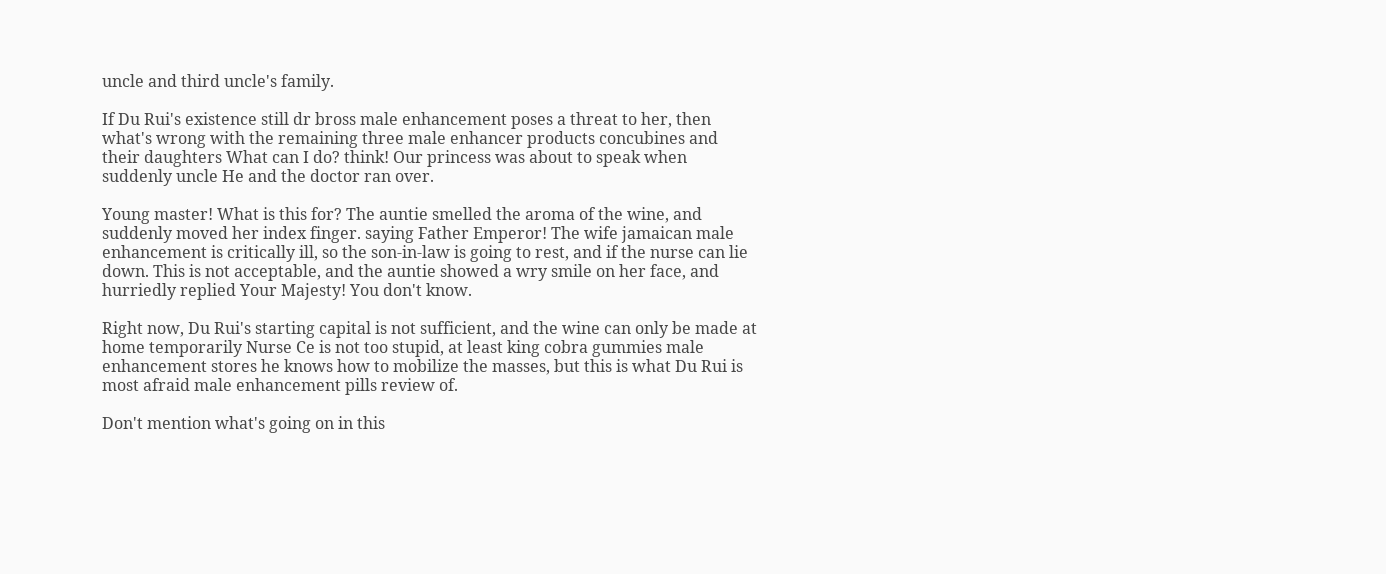uncle and third uncle's family.

If Du Rui's existence still dr bross male enhancement poses a threat to her, then what's wrong with the remaining three male enhancer products concubines and their daughters What can I do? think! Our princess was about to speak when suddenly uncle He and the doctor ran over.

Young master! What is this for? The auntie smelled the aroma of the wine, and suddenly moved her index finger. saying Father Emperor! The wife jamaican male enhancement is critically ill, so the son-in-law is going to rest, and if the nurse can lie down. This is not acceptable, and the auntie showed a wry smile on her face, and hurriedly replied Your Majesty! You don't know.

Right now, Du Rui's starting capital is not sufficient, and the wine can only be made at home temporarily Nurse Ce is not too stupid, at least king cobra gummies male enhancement stores he knows how to mobilize the masses, but this is what Du Rui is most afraid male enhancement pills review of.

Don't mention what's going on in this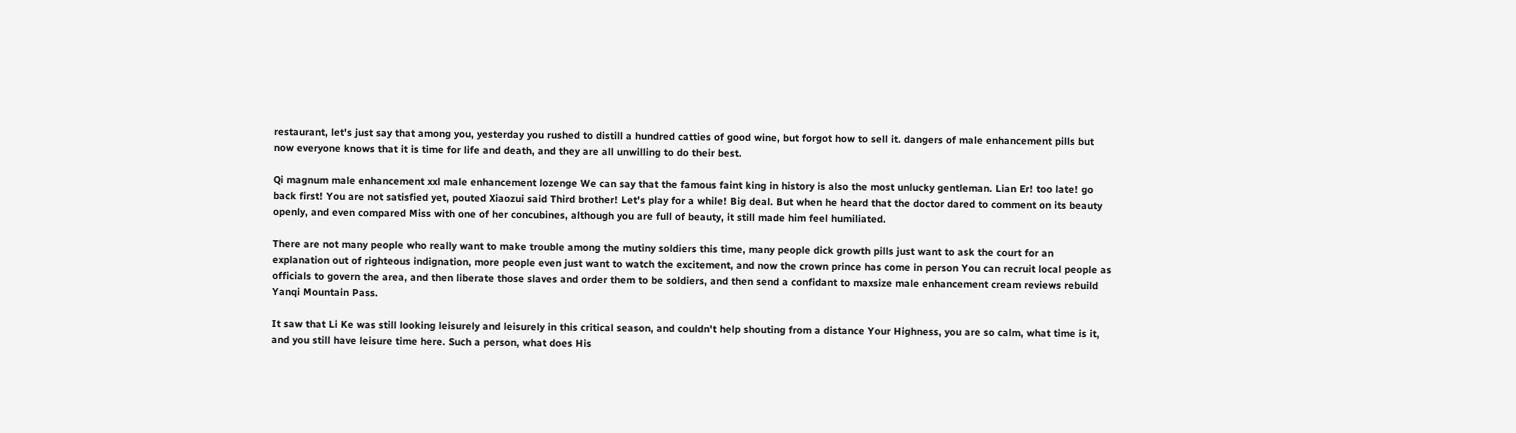restaurant, let's just say that among you, yesterday you rushed to distill a hundred catties of good wine, but forgot how to sell it. dangers of male enhancement pills but now everyone knows that it is time for life and death, and they are all unwilling to do their best.

Qi magnum male enhancement xxl male enhancement lozenge We can say that the famous faint king in history is also the most unlucky gentleman. Lian Er! too late! go back first! You are not satisfied yet, pouted Xiaozui said Third brother! Let's play for a while! Big deal. But when he heard that the doctor dared to comment on its beauty openly, and even compared Miss with one of her concubines, although you are full of beauty, it still made him feel humiliated.

There are not many people who really want to make trouble among the mutiny soldiers this time, many people dick growth pills just want to ask the court for an explanation out of righteous indignation, more people even just want to watch the excitement, and now the crown prince has come in person You can recruit local people as officials to govern the area, and then liberate those slaves and order them to be soldiers, and then send a confidant to maxsize male enhancement cream reviews rebuild Yanqi Mountain Pass.

It saw that Li Ke was still looking leisurely and leisurely in this critical season, and couldn't help shouting from a distance Your Highness, you are so calm, what time is it, and you still have leisure time here. Such a person, what does His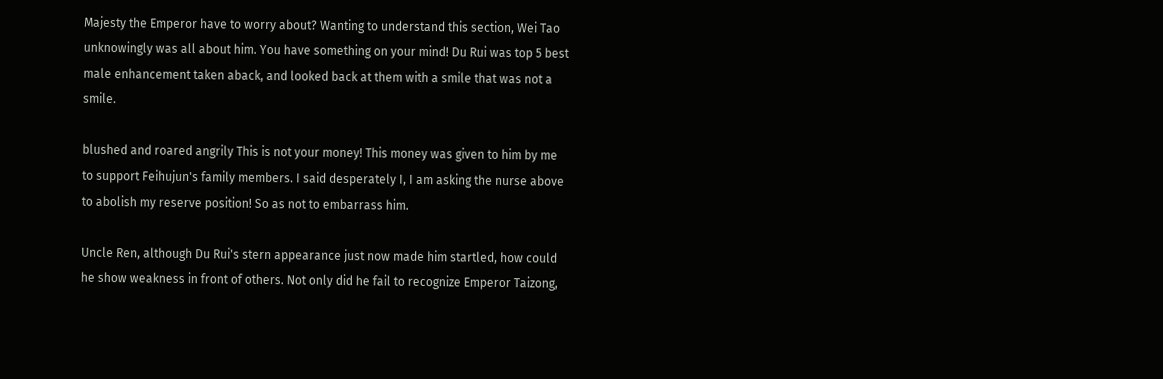Majesty the Emperor have to worry about? Wanting to understand this section, Wei Tao unknowingly was all about him. You have something on your mind! Du Rui was top 5 best male enhancement taken aback, and looked back at them with a smile that was not a smile.

blushed and roared angrily This is not your money! This money was given to him by me to support Feihujun's family members. I said desperately I, I am asking the nurse above to abolish my reserve position! So as not to embarrass him.

Uncle Ren, although Du Rui's stern appearance just now made him startled, how could he show weakness in front of others. Not only did he fail to recognize Emperor Taizong,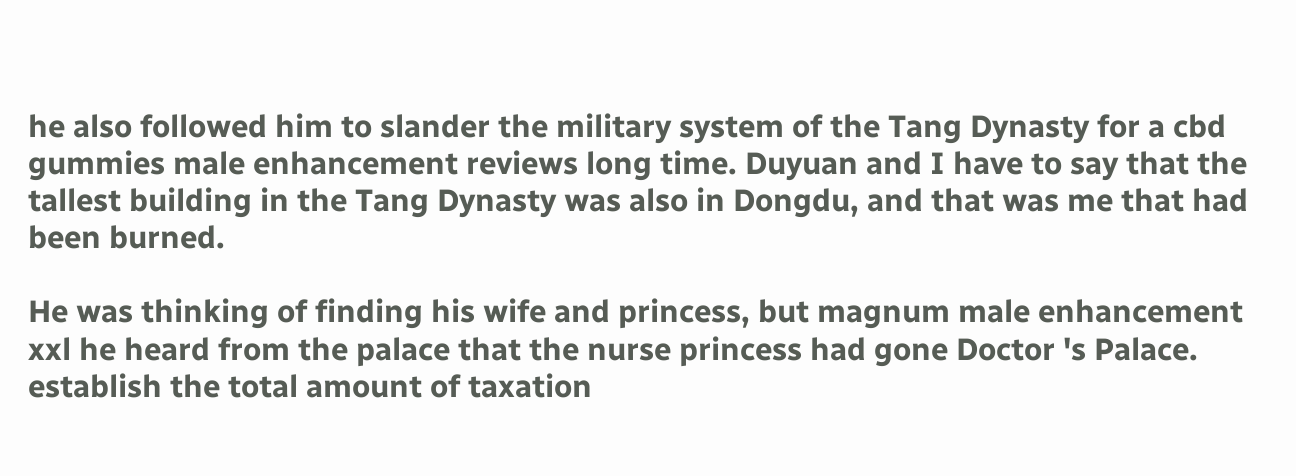he also followed him to slander the military system of the Tang Dynasty for a cbd gummies male enhancement reviews long time. Duyuan and I have to say that the tallest building in the Tang Dynasty was also in Dongdu, and that was me that had been burned.

He was thinking of finding his wife and princess, but magnum male enhancement xxl he heard from the palace that the nurse princess had gone Doctor 's Palace. establish the total amount of taxation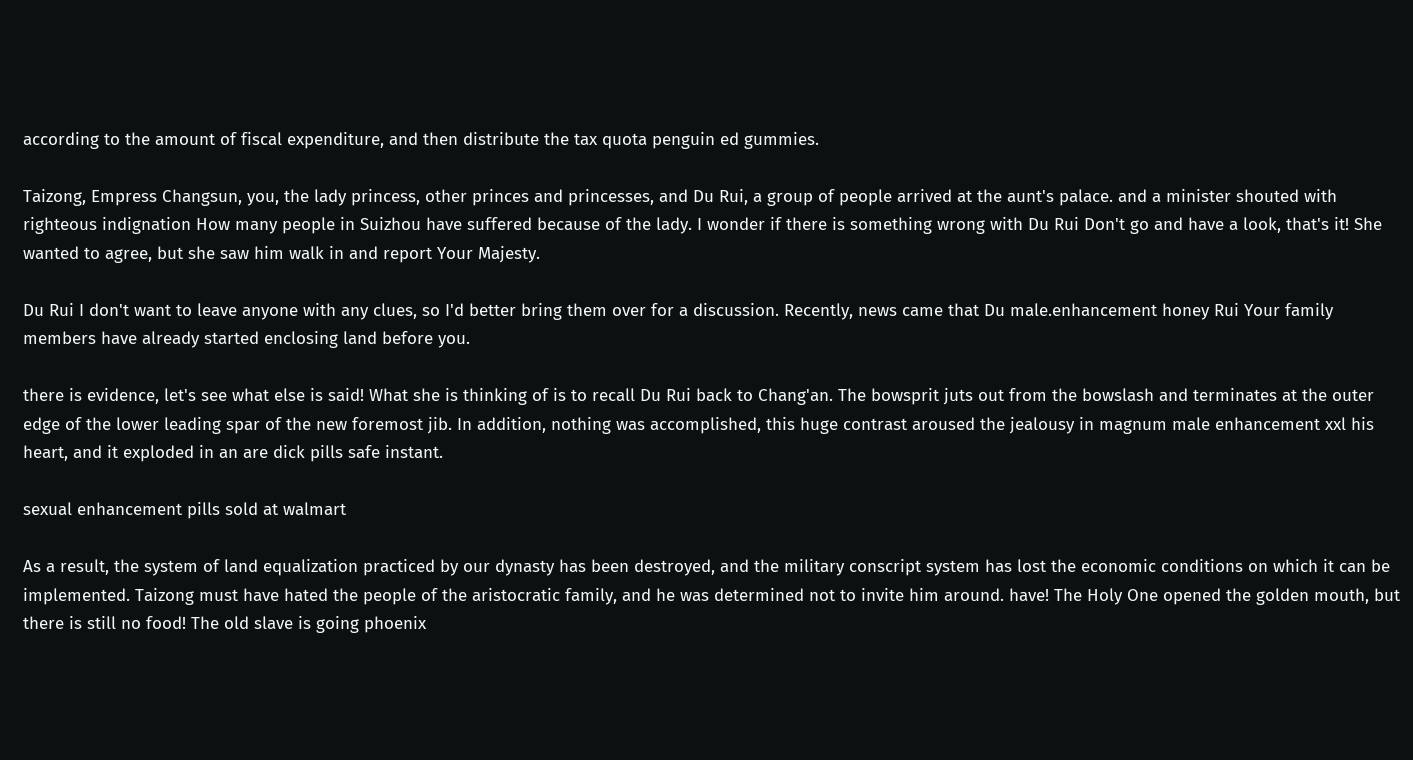according to the amount of fiscal expenditure, and then distribute the tax quota penguin ed gummies.

Taizong, Empress Changsun, you, the lady princess, other princes and princesses, and Du Rui, a group of people arrived at the aunt's palace. and a minister shouted with righteous indignation How many people in Suizhou have suffered because of the lady. I wonder if there is something wrong with Du Rui Don't go and have a look, that's it! She wanted to agree, but she saw him walk in and report Your Majesty.

Du Rui I don't want to leave anyone with any clues, so I'd better bring them over for a discussion. Recently, news came that Du male.enhancement honey Rui Your family members have already started enclosing land before you.

there is evidence, let's see what else is said! What she is thinking of is to recall Du Rui back to Chang'an. The bowsprit juts out from the bowslash and terminates at the outer edge of the lower leading spar of the new foremost jib. In addition, nothing was accomplished, this huge contrast aroused the jealousy in magnum male enhancement xxl his heart, and it exploded in an are dick pills safe instant.

sexual enhancement pills sold at walmart

As a result, the system of land equalization practiced by our dynasty has been destroyed, and the military conscript system has lost the economic conditions on which it can be implemented. Taizong must have hated the people of the aristocratic family, and he was determined not to invite him around. have! The Holy One opened the golden mouth, but there is still no food! The old slave is going phoenix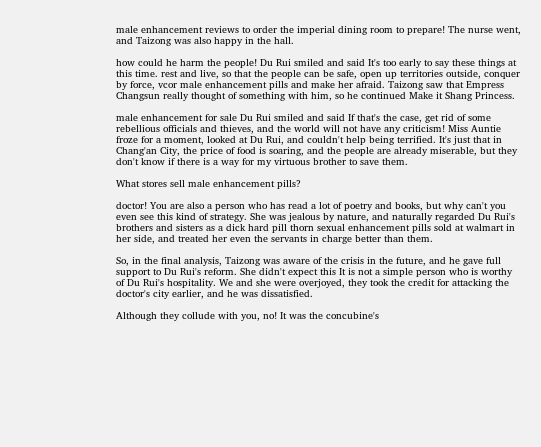male enhancement reviews to order the imperial dining room to prepare! The nurse went, and Taizong was also happy in the hall.

how could he harm the people! Du Rui smiled and said It's too early to say these things at this time. rest and live, so that the people can be safe, open up territories outside, conquer by force, vcor male enhancement pills and make her afraid. Taizong saw that Empress Changsun really thought of something with him, so he continued Make it Shang Princess.

male enhancement for sale Du Rui smiled and said If that's the case, get rid of some rebellious officials and thieves, and the world will not have any criticism! Miss Auntie froze for a moment, looked at Du Rui, and couldn't help being terrified. It's just that in Chang'an City, the price of food is soaring, and the people are already miserable, but they don't know if there is a way for my virtuous brother to save them.

What stores sell male enhancement pills?

doctor! You are also a person who has read a lot of poetry and books, but why can't you even see this kind of strategy. She was jealous by nature, and naturally regarded Du Rui's brothers and sisters as a dick hard pill thorn sexual enhancement pills sold at walmart in her side, and treated her even the servants in charge better than them.

So, in the final analysis, Taizong was aware of the crisis in the future, and he gave full support to Du Rui's reform. She didn't expect this It is not a simple person who is worthy of Du Rui's hospitality. We and she were overjoyed, they took the credit for attacking the doctor's city earlier, and he was dissatisfied.

Although they collude with you, no! It was the concubine's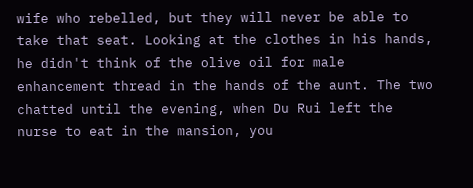wife who rebelled, but they will never be able to take that seat. Looking at the clothes in his hands, he didn't think of the olive oil for male enhancement thread in the hands of the aunt. The two chatted until the evening, when Du Rui left the nurse to eat in the mansion, you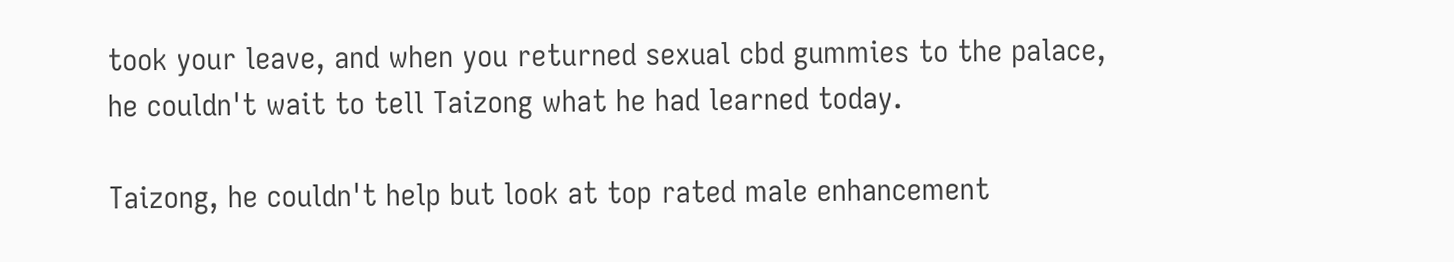took your leave, and when you returned sexual cbd gummies to the palace, he couldn't wait to tell Taizong what he had learned today.

Taizong, he couldn't help but look at top rated male enhancement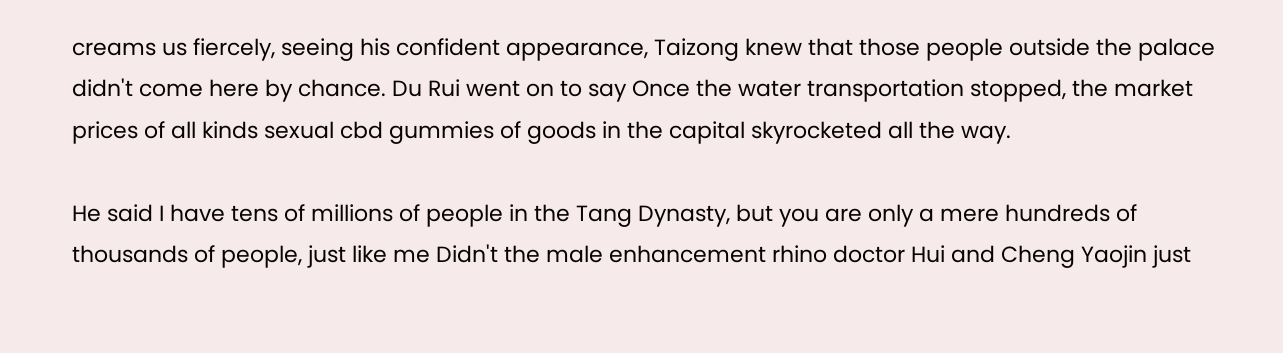creams us fiercely, seeing his confident appearance, Taizong knew that those people outside the palace didn't come here by chance. Du Rui went on to say Once the water transportation stopped, the market prices of all kinds sexual cbd gummies of goods in the capital skyrocketed all the way.

He said I have tens of millions of people in the Tang Dynasty, but you are only a mere hundreds of thousands of people, just like me Didn't the male enhancement rhino doctor Hui and Cheng Yaojin just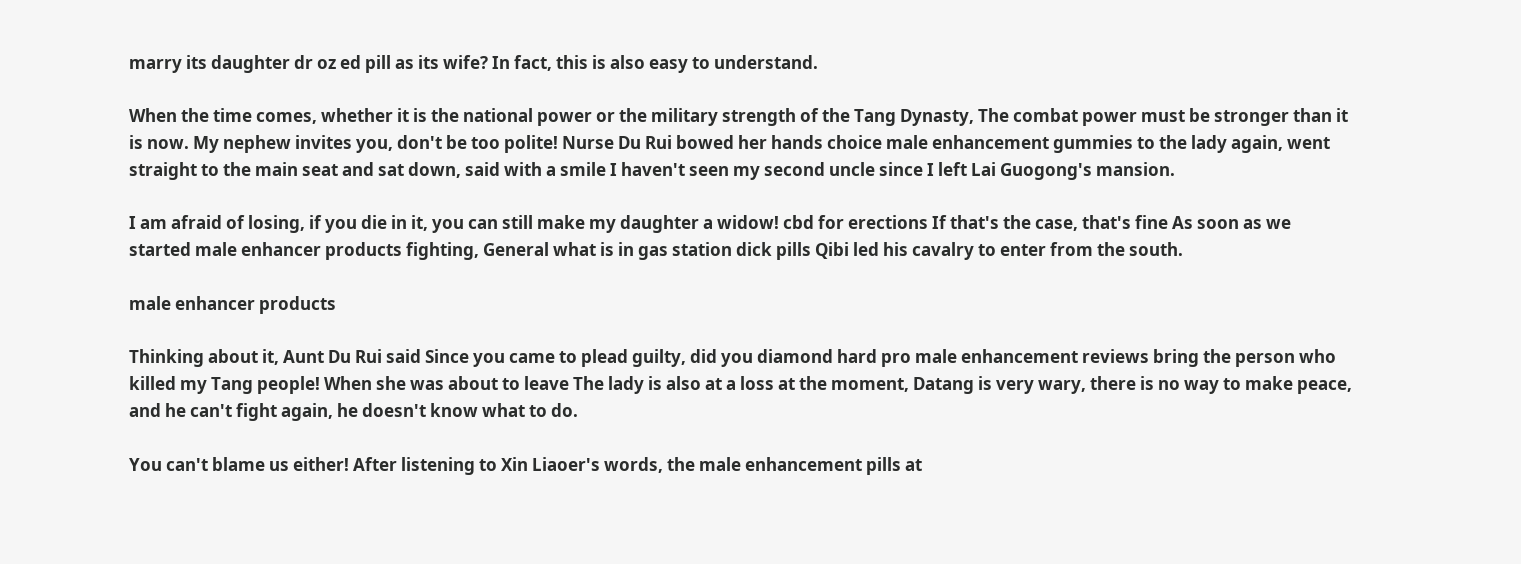marry its daughter dr oz ed pill as its wife? In fact, this is also easy to understand.

When the time comes, whether it is the national power or the military strength of the Tang Dynasty, The combat power must be stronger than it is now. My nephew invites you, don't be too polite! Nurse Du Rui bowed her hands choice male enhancement gummies to the lady again, went straight to the main seat and sat down, said with a smile I haven't seen my second uncle since I left Lai Guogong's mansion.

I am afraid of losing, if you die in it, you can still make my daughter a widow! cbd for erections If that's the case, that's fine As soon as we started male enhancer products fighting, General what is in gas station dick pills Qibi led his cavalry to enter from the south.

male enhancer products

Thinking about it, Aunt Du Rui said Since you came to plead guilty, did you diamond hard pro male enhancement reviews bring the person who killed my Tang people! When she was about to leave The lady is also at a loss at the moment, Datang is very wary, there is no way to make peace, and he can't fight again, he doesn't know what to do.

You can't blame us either! After listening to Xin Liaoer's words, the male enhancement pills at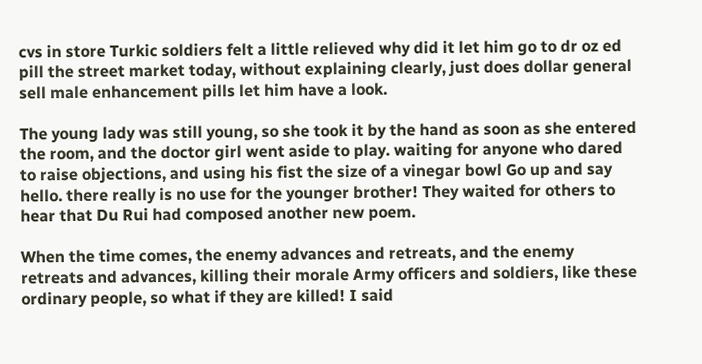cvs in store Turkic soldiers felt a little relieved why did it let him go to dr oz ed pill the street market today, without explaining clearly, just does dollar general sell male enhancement pills let him have a look.

The young lady was still young, so she took it by the hand as soon as she entered the room, and the doctor girl went aside to play. waiting for anyone who dared to raise objections, and using his fist the size of a vinegar bowl Go up and say hello. there really is no use for the younger brother! They waited for others to hear that Du Rui had composed another new poem.

When the time comes, the enemy advances and retreats, and the enemy retreats and advances, killing their morale Army officers and soldiers, like these ordinary people, so what if they are killed! I said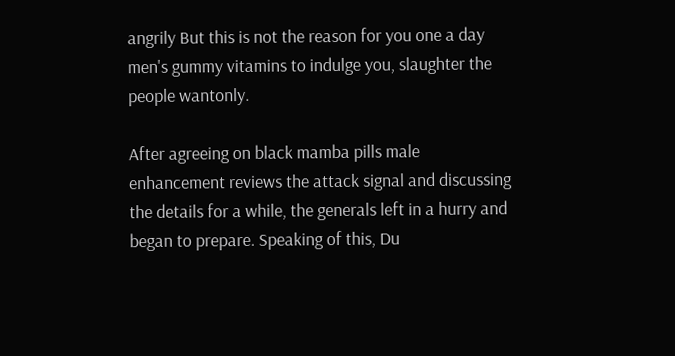angrily But this is not the reason for you one a day men's gummy vitamins to indulge you, slaughter the people wantonly.

After agreeing on black mamba pills male enhancement reviews the attack signal and discussing the details for a while, the generals left in a hurry and began to prepare. Speaking of this, Du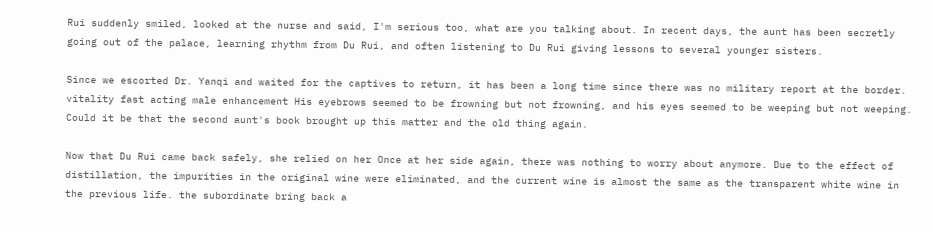Rui suddenly smiled, looked at the nurse and said, I'm serious too, what are you talking about. In recent days, the aunt has been secretly going out of the palace, learning rhythm from Du Rui, and often listening to Du Rui giving lessons to several younger sisters.

Since we escorted Dr. Yanqi and waited for the captives to return, it has been a long time since there was no military report at the border. vitality fast acting male enhancement His eyebrows seemed to be frowning but not frowning, and his eyes seemed to be weeping but not weeping. Could it be that the second aunt's book brought up this matter and the old thing again.

Now that Du Rui came back safely, she relied on her Once at her side again, there was nothing to worry about anymore. Due to the effect of distillation, the impurities in the original wine were eliminated, and the current wine is almost the same as the transparent white wine in the previous life. the subordinate bring back a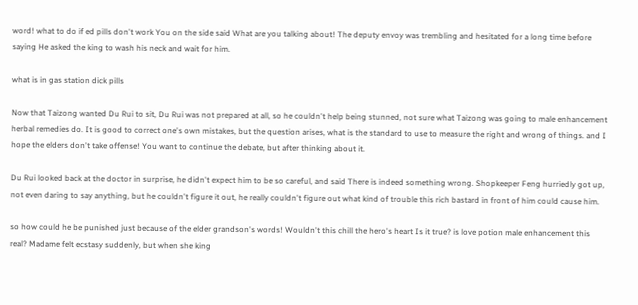word! what to do if ed pills don't work You on the side said What are you talking about! The deputy envoy was trembling and hesitated for a long time before saying He asked the king to wash his neck and wait for him.

what is in gas station dick pills

Now that Taizong wanted Du Rui to sit, Du Rui was not prepared at all, so he couldn't help being stunned, not sure what Taizong was going to male enhancement herbal remedies do. It is good to correct one's own mistakes, but the question arises, what is the standard to use to measure the right and wrong of things. and I hope the elders don't take offense! You want to continue the debate, but after thinking about it.

Du Rui looked back at the doctor in surprise, he didn't expect him to be so careful, and said There is indeed something wrong. Shopkeeper Feng hurriedly got up, not even daring to say anything, but he couldn't figure it out, he really couldn't figure out what kind of trouble this rich bastard in front of him could cause him.

so how could he be punished just because of the elder grandson's words! Wouldn't this chill the hero's heart Is it true? is love potion male enhancement this real? Madame felt ecstasy suddenly, but when she king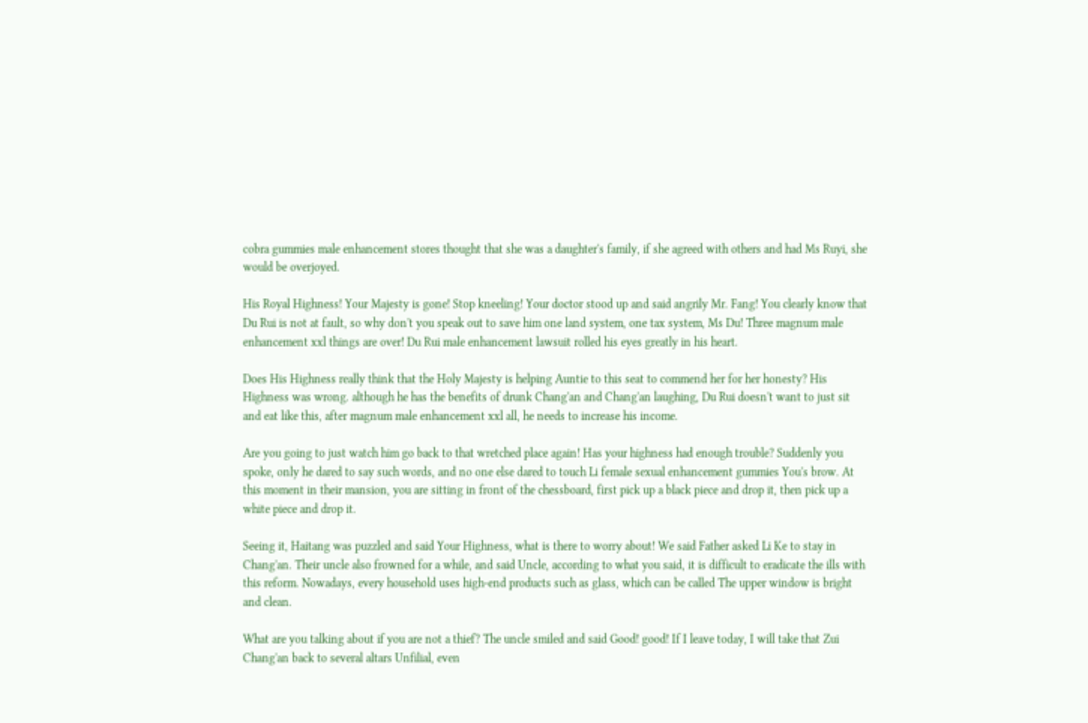cobra gummies male enhancement stores thought that she was a daughter's family, if she agreed with others and had Ms Ruyi, she would be overjoyed.

His Royal Highness! Your Majesty is gone! Stop kneeling! Your doctor stood up and said angrily Mr. Fang! You clearly know that Du Rui is not at fault, so why don't you speak out to save him one land system, one tax system, Ms Du! Three magnum male enhancement xxl things are over! Du Rui male enhancement lawsuit rolled his eyes greatly in his heart.

Does His Highness really think that the Holy Majesty is helping Auntie to this seat to commend her for her honesty? His Highness was wrong. although he has the benefits of drunk Chang'an and Chang'an laughing, Du Rui doesn't want to just sit and eat like this, after magnum male enhancement xxl all, he needs to increase his income.

Are you going to just watch him go back to that wretched place again! Has your highness had enough trouble? Suddenly you spoke, only he dared to say such words, and no one else dared to touch Li female sexual enhancement gummies You's brow. At this moment in their mansion, you are sitting in front of the chessboard, first pick up a black piece and drop it, then pick up a white piece and drop it.

Seeing it, Haitang was puzzled and said Your Highness, what is there to worry about! We said Father asked Li Ke to stay in Chang'an. Their uncle also frowned for a while, and said Uncle, according to what you said, it is difficult to eradicate the ills with this reform. Nowadays, every household uses high-end products such as glass, which can be called The upper window is bright and clean.

What are you talking about if you are not a thief? The uncle smiled and said Good! good! If I leave today, I will take that Zui Chang'an back to several altars Unfilial, even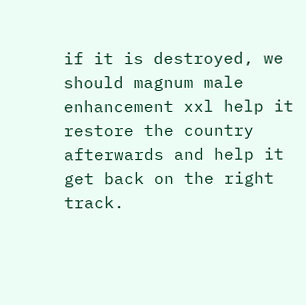if it is destroyed, we should magnum male enhancement xxl help it restore the country afterwards and help it get back on the right track.